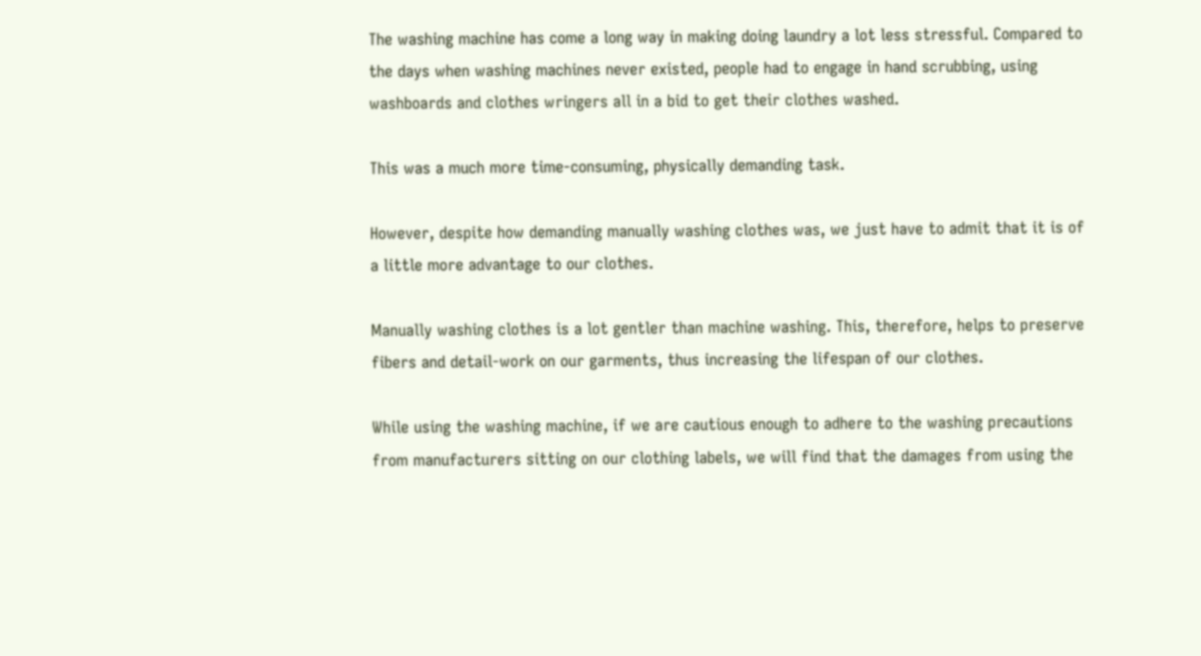The washing machine has come a long way in making doing laundry a lot less stressful. Compared to the days when washing machines never existed, people had to engage in hand scrubbing, using washboards and clothes wringers all in a bid to get their clothes washed.

This was a much more time-consuming, physically demanding task.

However, despite how demanding manually washing clothes was, we just have to admit that it is of a little more advantage to our clothes.

Manually washing clothes is a lot gentler than machine washing. This, therefore, helps to preserve fibers and detail-work on our garments, thus increasing the lifespan of our clothes.

While using the washing machine, if we are cautious enough to adhere to the washing precautions from manufacturers sitting on our clothing labels, we will find that the damages from using the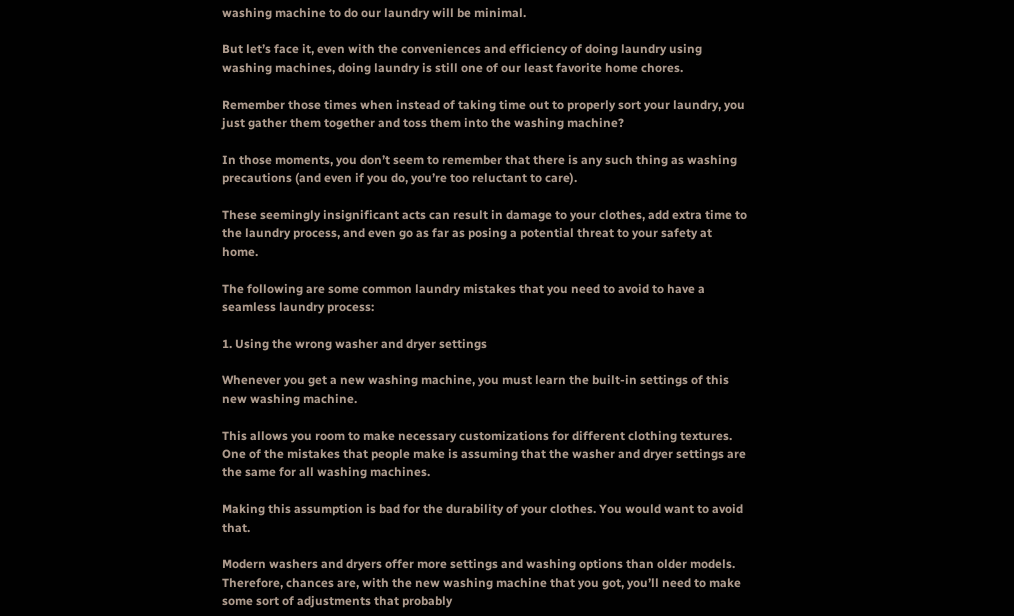washing machine to do our laundry will be minimal.

But let’s face it, even with the conveniences and efficiency of doing laundry using washing machines, doing laundry is still one of our least favorite home chores.

Remember those times when instead of taking time out to properly sort your laundry, you just gather them together and toss them into the washing machine?

In those moments, you don’t seem to remember that there is any such thing as washing precautions (and even if you do, you’re too reluctant to care).

These seemingly insignificant acts can result in damage to your clothes, add extra time to the laundry process, and even go as far as posing a potential threat to your safety at home.

The following are some common laundry mistakes that you need to avoid to have a seamless laundry process:

1. Using the wrong washer and dryer settings

Whenever you get a new washing machine, you must learn the built-in settings of this new washing machine.

This allows you room to make necessary customizations for different clothing textures. One of the mistakes that people make is assuming that the washer and dryer settings are the same for all washing machines.

Making this assumption is bad for the durability of your clothes. You would want to avoid that.

Modern washers and dryers offer more settings and washing options than older models. Therefore, chances are, with the new washing machine that you got, you’ll need to make some sort of adjustments that probably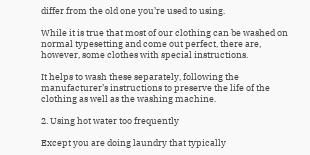differ from the old one you’re used to using.

While it is true that most of our clothing can be washed on normal typesetting and come out perfect, there are, however, some clothes with special instructions.

It helps to wash these separately, following the manufacturer’s instructions to preserve the life of the clothing as well as the washing machine.

2. Using hot water too frequently

Except you are doing laundry that typically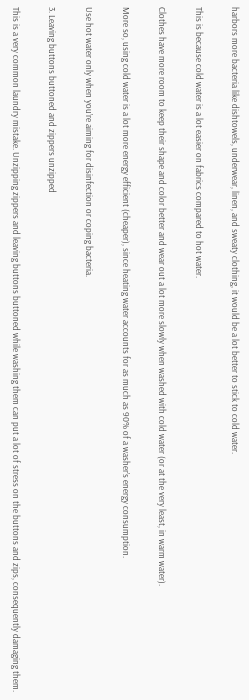harbors more bacteria like dishtowels, underwear, linen, and sweaty clothing, it would be a lot better to stick to cold water.

This is because cold water is a lot easier on fabrics compared to hot water.

Clothes have more room to keep their shape and color better and wear out a lot more slowly when washed with cold water (or at the very least, in warm water).

More so, using cold water is a lot more energy efficient (cheaper), since heating water accounts for as much as 90% of a washer’s energy consumption.

Use hot water only when you’re aiming for disinfection or coping bacteria.

3. Leaving buttons buttoned and zippers unzipped

This is a very common laundry mistake. Unzipping zippers and leaving buttons buttoned while washing them can put a lot of stress on the buttons and zips, consequently damaging them.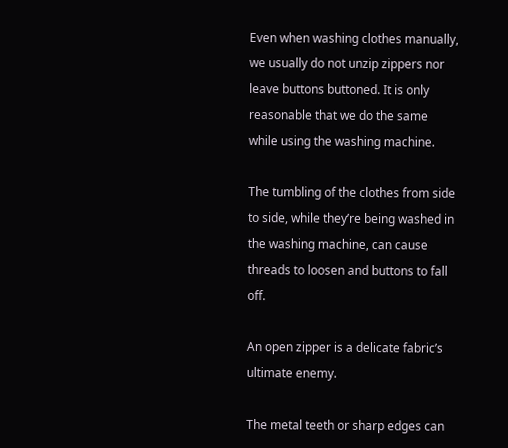Even when washing clothes manually, we usually do not unzip zippers nor leave buttons buttoned. It is only reasonable that we do the same while using the washing machine.

The tumbling of the clothes from side to side, while they’re being washed in the washing machine, can cause threads to loosen and buttons to fall off.

An open zipper is a delicate fabric’s ultimate enemy.

The metal teeth or sharp edges can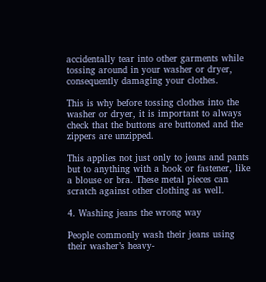accidentally tear into other garments while tossing around in your washer or dryer, consequently damaging your clothes.

This is why before tossing clothes into the washer or dryer, it is important to always check that the buttons are buttoned and the zippers are unzipped.

This applies not just only to jeans and pants but to anything with a hook or fastener, like a blouse or bra. These metal pieces can scratch against other clothing as well.

4. Washing jeans the wrong way

People commonly wash their jeans using their washer’s heavy-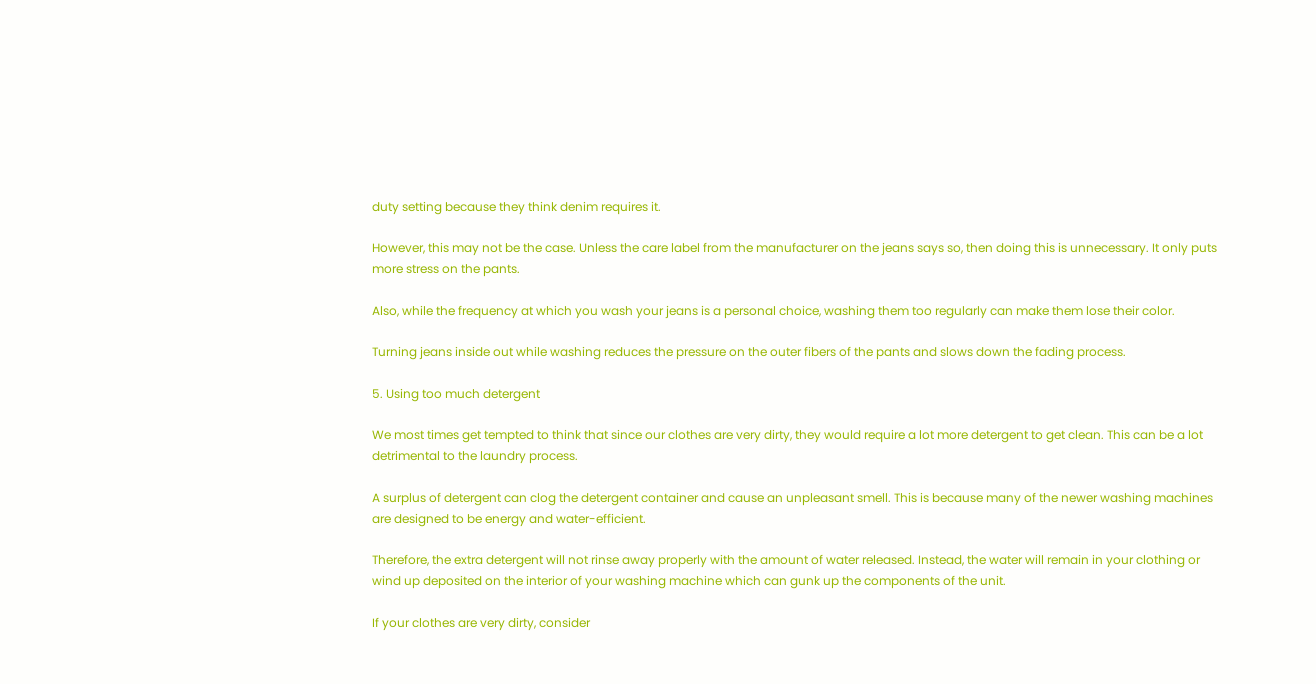duty setting because they think denim requires it.

However, this may not be the case. Unless the care label from the manufacturer on the jeans says so, then doing this is unnecessary. It only puts more stress on the pants.

Also, while the frequency at which you wash your jeans is a personal choice, washing them too regularly can make them lose their color.

Turning jeans inside out while washing reduces the pressure on the outer fibers of the pants and slows down the fading process.

5. Using too much detergent

We most times get tempted to think that since our clothes are very dirty, they would require a lot more detergent to get clean. This can be a lot detrimental to the laundry process.

A surplus of detergent can clog the detergent container and cause an unpleasant smell. This is because many of the newer washing machines are designed to be energy and water-efficient.

Therefore, the extra detergent will not rinse away properly with the amount of water released. Instead, the water will remain in your clothing or wind up deposited on the interior of your washing machine which can gunk up the components of the unit.

If your clothes are very dirty, consider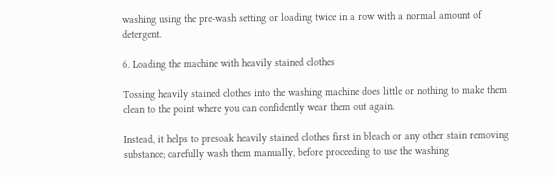washing using the pre-wash setting or loading twice in a row with a normal amount of detergent.

6. Loading the machine with heavily stained clothes

Tossing heavily stained clothes into the washing machine does little or nothing to make them clean to the point where you can confidently wear them out again.

Instead, it helps to presoak heavily stained clothes first in bleach or any other stain removing substance; carefully wash them manually, before proceeding to use the washing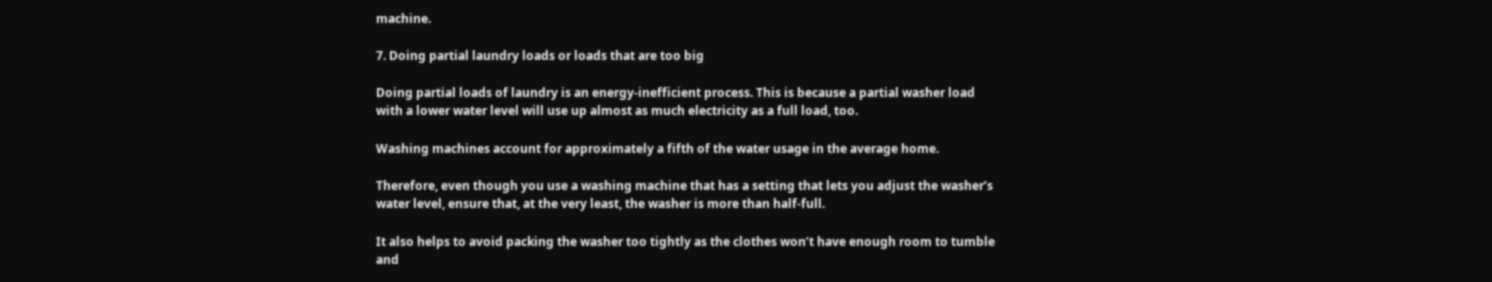machine.

7. Doing partial laundry loads or loads that are too big

Doing partial loads of laundry is an energy-inefficient process. This is because a partial washer load with a lower water level will use up almost as much electricity as a full load, too.

Washing machines account for approximately a fifth of the water usage in the average home.

Therefore, even though you use a washing machine that has a setting that lets you adjust the washer’s water level, ensure that, at the very least, the washer is more than half-full.

It also helps to avoid packing the washer too tightly as the clothes won’t have enough room to tumble and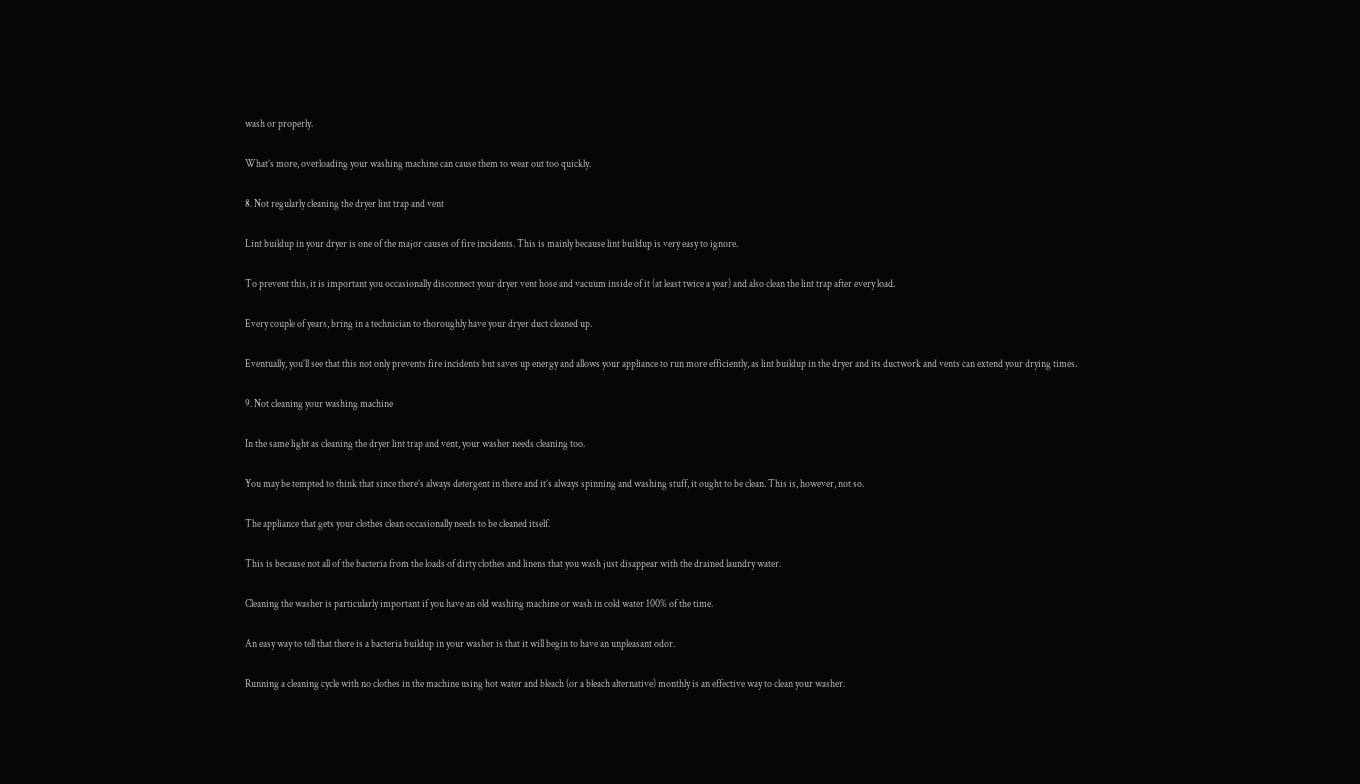wash or properly.

What’s more, overloading your washing machine can cause them to wear out too quickly.

8. Not regularly cleaning the dryer lint trap and vent

Lint buildup in your dryer is one of the major causes of fire incidents. This is mainly because lint buildup is very easy to ignore.

To prevent this, it is important you occasionally disconnect your dryer vent hose and vacuum inside of it (at least twice a year) and also clean the lint trap after every load.

Every couple of years, bring in a technician to thoroughly have your dryer duct cleaned up.

Eventually, you’ll see that this not only prevents fire incidents but saves up energy and allows your appliance to run more efficiently, as lint buildup in the dryer and its ductwork and vents can extend your drying times.

9. Not cleaning your washing machine

In the same light as cleaning the dryer lint trap and vent, your washer needs cleaning too.

You may be tempted to think that since there’s always detergent in there and it’s always spinning and washing stuff, it ought to be clean. This is, however, not so.

The appliance that gets your clothes clean occasionally needs to be cleaned itself.

This is because not all of the bacteria from the loads of dirty clothes and linens that you wash just disappear with the drained laundry water.

Cleaning the washer is particularly important if you have an old washing machine or wash in cold water 100% of the time.

An easy way to tell that there is a bacteria buildup in your washer is that it will begin to have an unpleasant odor.

Running a cleaning cycle with no clothes in the machine using hot water and bleach (or a bleach alternative) monthly is an effective way to clean your washer.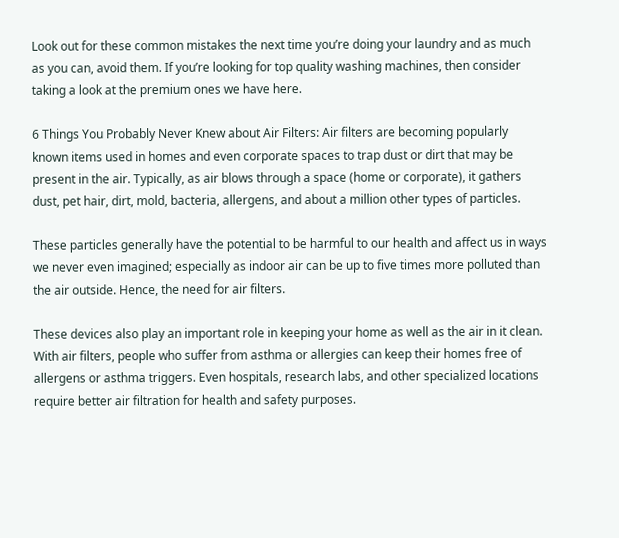Look out for these common mistakes the next time you’re doing your laundry and as much as you can, avoid them. If you’re looking for top quality washing machines, then consider taking a look at the premium ones we have here.

6 Things You Probably Never Knew about Air Filters: Air filters are becoming popularly known items used in homes and even corporate spaces to trap dust or dirt that may be present in the air. Typically, as air blows through a space (home or corporate), it gathers dust, pet hair, dirt, mold, bacteria, allergens, and about a million other types of particles.

These particles generally have the potential to be harmful to our health and affect us in ways we never even imagined; especially as indoor air can be up to five times more polluted than the air outside. Hence, the need for air filters.

These devices also play an important role in keeping your home as well as the air in it clean. With air filters, people who suffer from asthma or allergies can keep their homes free of allergens or asthma triggers. Even hospitals, research labs, and other specialized locations require better air filtration for health and safety purposes.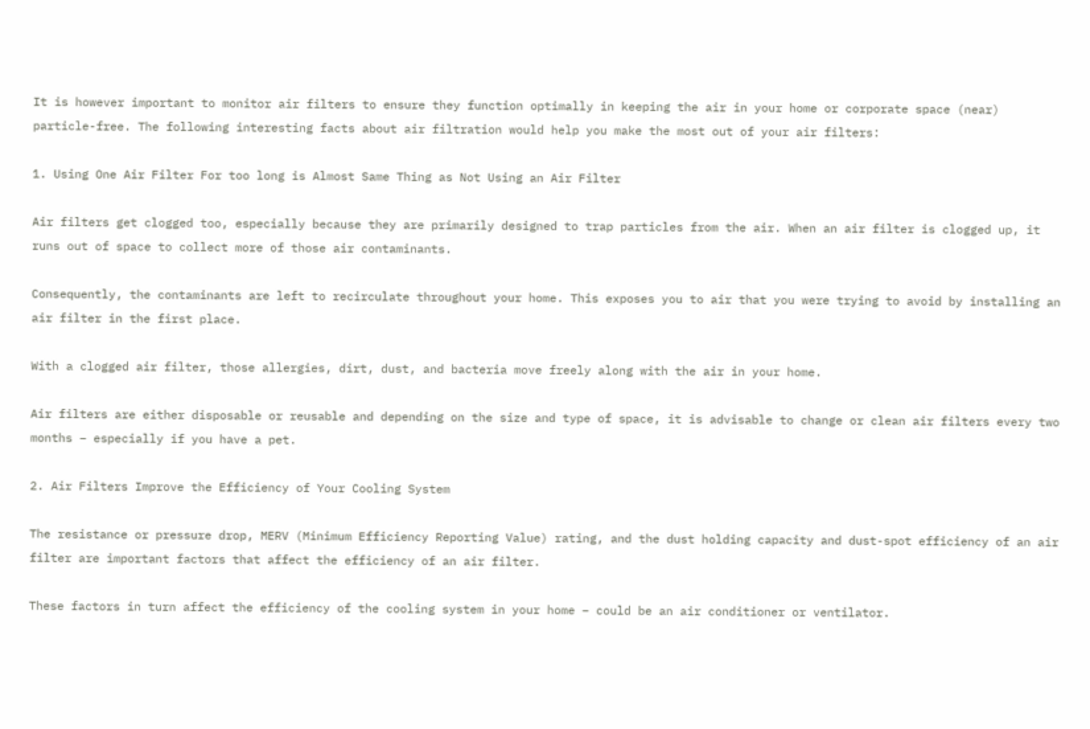It is however important to monitor air filters to ensure they function optimally in keeping the air in your home or corporate space (near) particle-free. The following interesting facts about air filtration would help you make the most out of your air filters:

1. Using One Air Filter For too long is Almost Same Thing as Not Using an Air Filter

Air filters get clogged too, especially because they are primarily designed to trap particles from the air. When an air filter is clogged up, it runs out of space to collect more of those air contaminants.

Consequently, the contaminants are left to recirculate throughout your home. This exposes you to air that you were trying to avoid by installing an air filter in the first place.

With a clogged air filter, those allergies, dirt, dust, and bacteria move freely along with the air in your home.

Air filters are either disposable or reusable and depending on the size and type of space, it is advisable to change or clean air filters every two months – especially if you have a pet.

2. Air Filters Improve the Efficiency of Your Cooling System

The resistance or pressure drop, MERV (Minimum Efficiency Reporting Value) rating, and the dust holding capacity and dust-spot efficiency of an air filter are important factors that affect the efficiency of an air filter.

These factors in turn affect the efficiency of the cooling system in your home – could be an air conditioner or ventilator.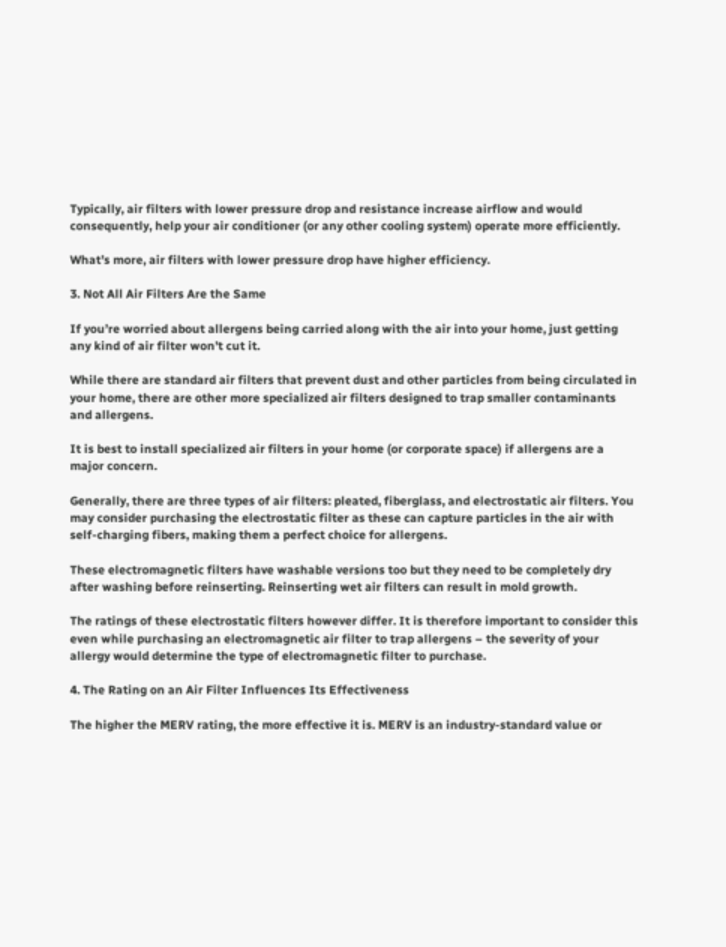Typically, air filters with lower pressure drop and resistance increase airflow and would consequently, help your air conditioner (or any other cooling system) operate more efficiently.

What’s more, air filters with lower pressure drop have higher efficiency.

3. Not All Air Filters Are the Same

If you’re worried about allergens being carried along with the air into your home, just getting any kind of air filter won’t cut it.

While there are standard air filters that prevent dust and other particles from being circulated in your home, there are other more specialized air filters designed to trap smaller contaminants and allergens.

It is best to install specialized air filters in your home (or corporate space) if allergens are a major concern.

Generally, there are three types of air filters: pleated, fiberglass, and electrostatic air filters. You may consider purchasing the electrostatic filter as these can capture particles in the air with self-charging fibers, making them a perfect choice for allergens.

These electromagnetic filters have washable versions too but they need to be completely dry after washing before reinserting. Reinserting wet air filters can result in mold growth.

The ratings of these electrostatic filters however differ. It is therefore important to consider this even while purchasing an electromagnetic air filter to trap allergens – the severity of your allergy would determine the type of electromagnetic filter to purchase.

4. The Rating on an Air Filter Influences Its Effectiveness

The higher the MERV rating, the more effective it is. MERV is an industry-standard value or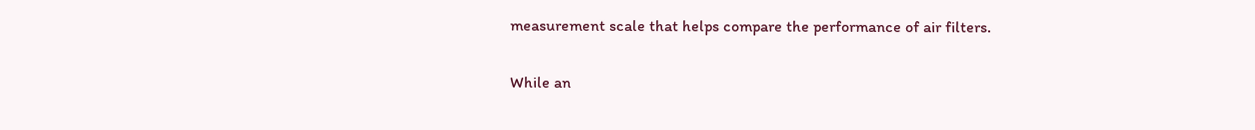measurement scale that helps compare the performance of air filters.

While an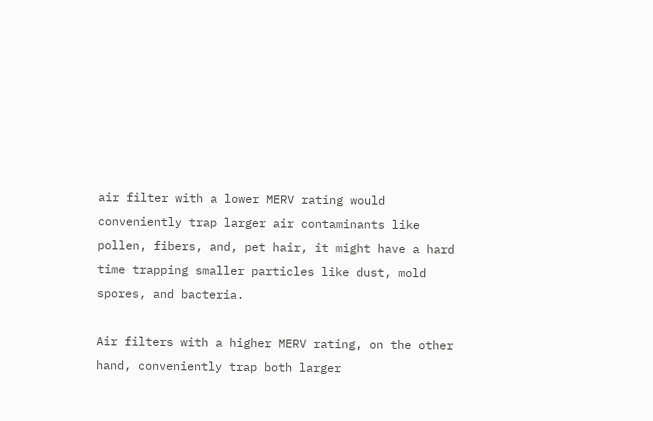air filter with a lower MERV rating would conveniently trap larger air contaminants like pollen, fibers, and, pet hair, it might have a hard time trapping smaller particles like dust, mold spores, and bacteria.

Air filters with a higher MERV rating, on the other hand, conveniently trap both larger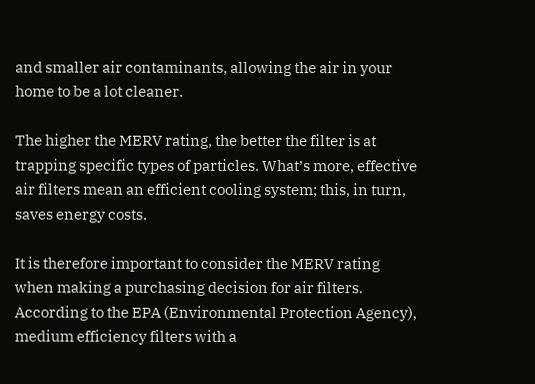and smaller air contaminants, allowing the air in your home to be a lot cleaner.

The higher the MERV rating, the better the filter is at trapping specific types of particles. What’s more, effective air filters mean an efficient cooling system; this, in turn, saves energy costs.

It is therefore important to consider the MERV rating when making a purchasing decision for air filters. According to the EPA (Environmental Protection Agency), medium efficiency filters with a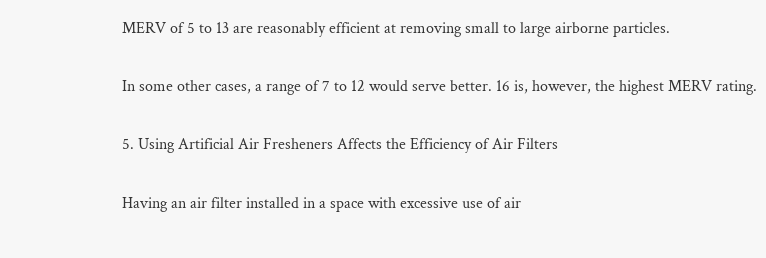MERV of 5 to 13 are reasonably efficient at removing small to large airborne particles.

In some other cases, a range of 7 to 12 would serve better. 16 is, however, the highest MERV rating.

5. Using Artificial Air Fresheners Affects the Efficiency of Air Filters

Having an air filter installed in a space with excessive use of air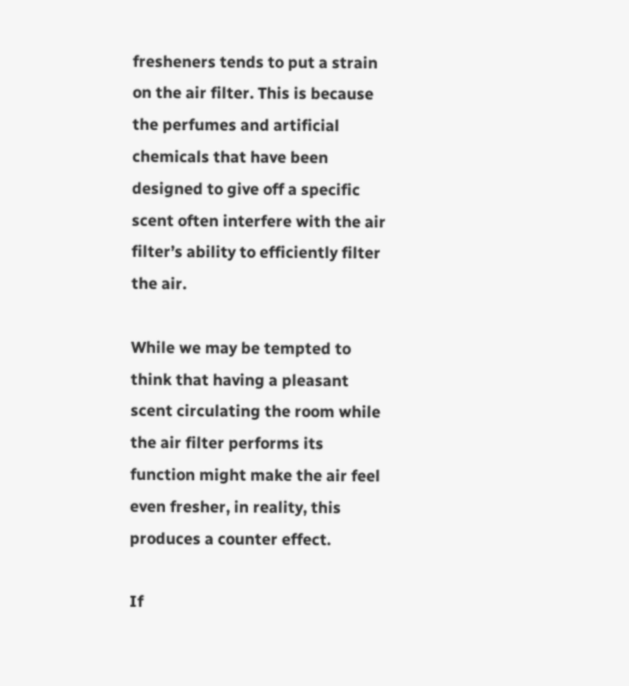fresheners tends to put a strain on the air filter. This is because the perfumes and artificial chemicals that have been designed to give off a specific scent often interfere with the air filter’s ability to efficiently filter the air.

While we may be tempted to think that having a pleasant scent circulating the room while the air filter performs its function might make the air feel even fresher, in reality, this produces a counter effect.

If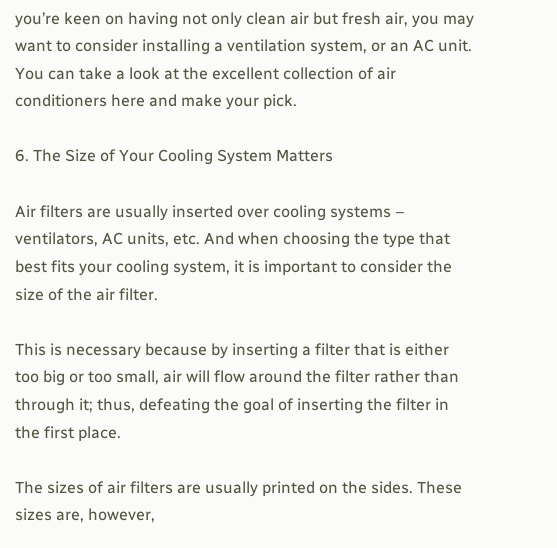you’re keen on having not only clean air but fresh air, you may want to consider installing a ventilation system, or an AC unit. You can take a look at the excellent collection of air conditioners here and make your pick.

6. The Size of Your Cooling System Matters

Air filters are usually inserted over cooling systems – ventilators, AC units, etc. And when choosing the type that best fits your cooling system, it is important to consider the size of the air filter.

This is necessary because by inserting a filter that is either too big or too small, air will flow around the filter rather than through it; thus, defeating the goal of inserting the filter in the first place.

The sizes of air filters are usually printed on the sides. These sizes are, however,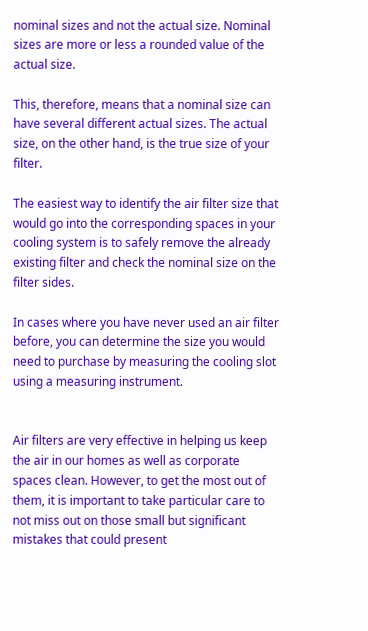nominal sizes and not the actual size. Nominal sizes are more or less a rounded value of the actual size.

This, therefore, means that a nominal size can have several different actual sizes. The actual size, on the other hand, is the true size of your filter.

The easiest way to identify the air filter size that would go into the corresponding spaces in your cooling system is to safely remove the already existing filter and check the nominal size on the filter sides.

In cases where you have never used an air filter before, you can determine the size you would need to purchase by measuring the cooling slot using a measuring instrument.


Air filters are very effective in helping us keep the air in our homes as well as corporate spaces clean. However, to get the most out of them, it is important to take particular care to not miss out on those small but significant mistakes that could present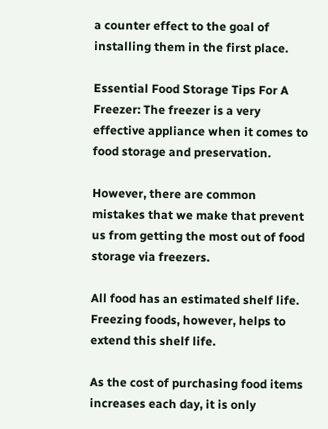a counter effect to the goal of installing them in the first place.

Essential Food Storage Tips For A Freezer: The freezer is a very effective appliance when it comes to food storage and preservation.

However, there are common mistakes that we make that prevent us from getting the most out of food storage via freezers.

All food has an estimated shelf life. Freezing foods, however, helps to extend this shelf life.

As the cost of purchasing food items increases each day, it is only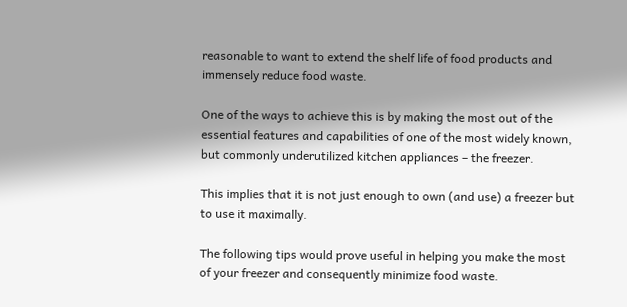reasonable to want to extend the shelf life of food products and immensely reduce food waste.

One of the ways to achieve this is by making the most out of the essential features and capabilities of one of the most widely known, but commonly underutilized kitchen appliances – the freezer.

This implies that it is not just enough to own (and use) a freezer but to use it maximally.

The following tips would prove useful in helping you make the most of your freezer and consequently minimize food waste.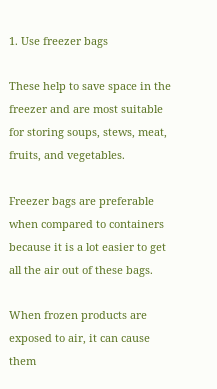1. Use freezer bags

These help to save space in the freezer and are most suitable for storing soups, stews, meat, fruits, and vegetables.

Freezer bags are preferable when compared to containers because it is a lot easier to get all the air out of these bags.

When frozen products are exposed to air, it can cause them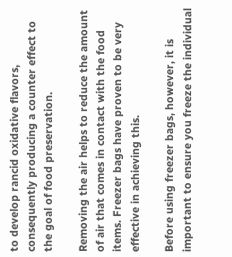to develop rancid oxidative flavors, consequently producing a counter effect to the goal of food preservation.

Removing the air helps to reduce the amount of air that comes in contact with the food items. Freezer bags have proven to be very effective in achieving this.

Before using freezer bags, however, it is important to ensure you freeze the individual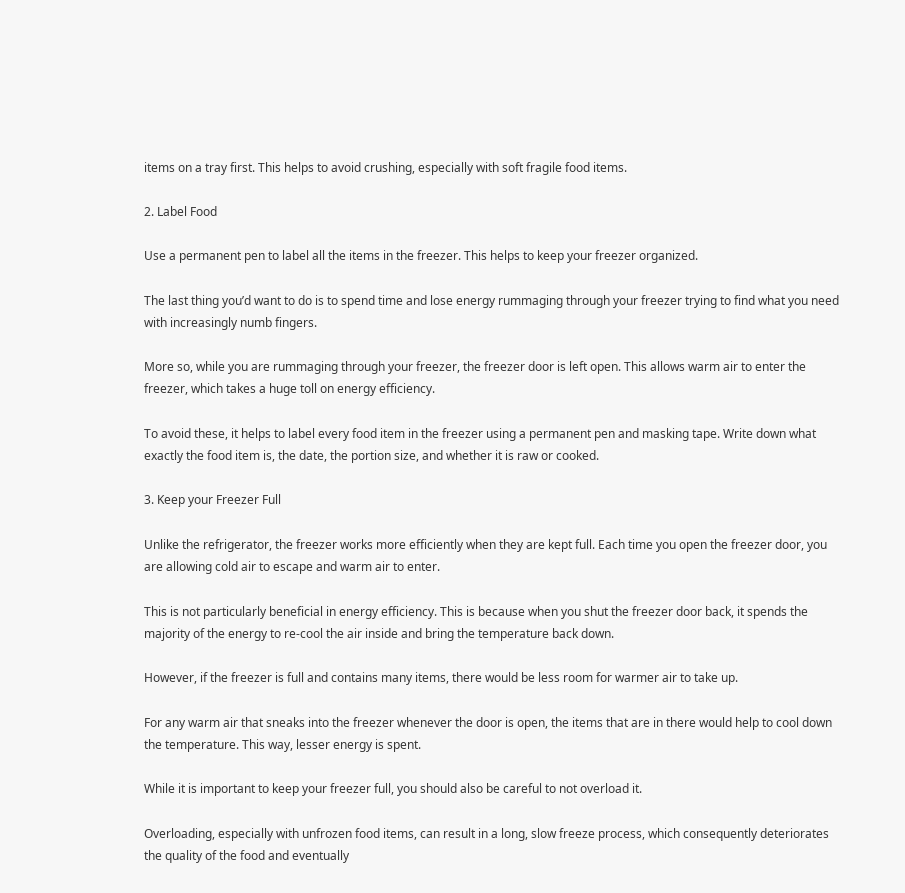items on a tray first. This helps to avoid crushing, especially with soft fragile food items.

2. Label Food

Use a permanent pen to label all the items in the freezer. This helps to keep your freezer organized.

The last thing you’d want to do is to spend time and lose energy rummaging through your freezer trying to find what you need with increasingly numb fingers.

More so, while you are rummaging through your freezer, the freezer door is left open. This allows warm air to enter the freezer, which takes a huge toll on energy efficiency.

To avoid these, it helps to label every food item in the freezer using a permanent pen and masking tape. Write down what exactly the food item is, the date, the portion size, and whether it is raw or cooked.

3. Keep your Freezer Full

Unlike the refrigerator, the freezer works more efficiently when they are kept full. Each time you open the freezer door, you are allowing cold air to escape and warm air to enter.

This is not particularly beneficial in energy efficiency. This is because when you shut the freezer door back, it spends the majority of the energy to re-cool the air inside and bring the temperature back down.

However, if the freezer is full and contains many items, there would be less room for warmer air to take up.

For any warm air that sneaks into the freezer whenever the door is open, the items that are in there would help to cool down the temperature. This way, lesser energy is spent.

While it is important to keep your freezer full, you should also be careful to not overload it.

Overloading, especially with unfrozen food items, can result in a long, slow freeze process, which consequently deteriorates the quality of the food and eventually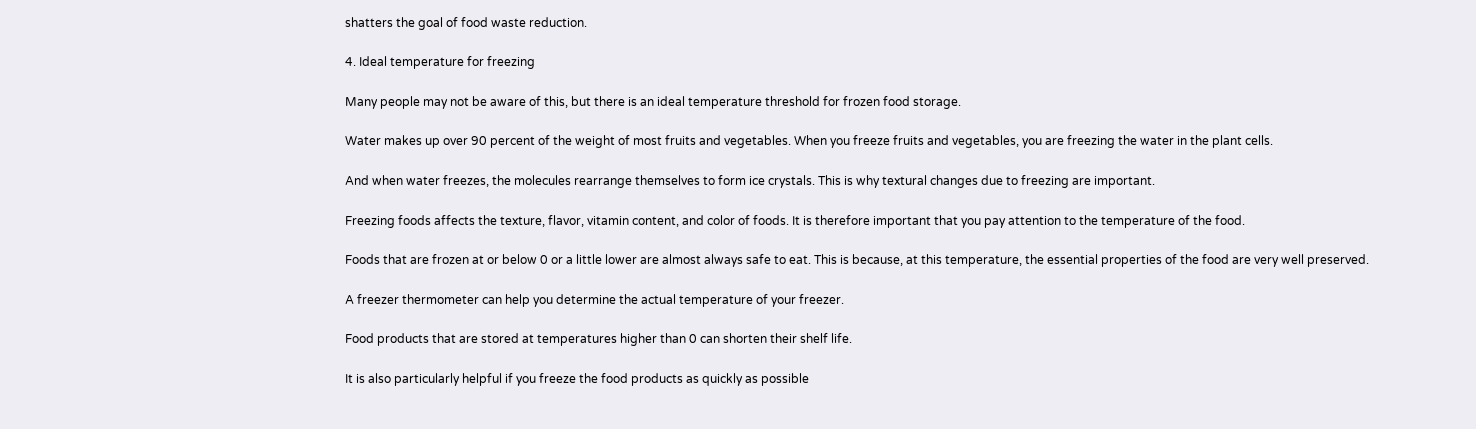shatters the goal of food waste reduction.

4. Ideal temperature for freezing

Many people may not be aware of this, but there is an ideal temperature threshold for frozen food storage.

Water makes up over 90 percent of the weight of most fruits and vegetables. When you freeze fruits and vegetables, you are freezing the water in the plant cells.

And when water freezes, the molecules rearrange themselves to form ice crystals. This is why textural changes due to freezing are important.

Freezing foods affects the texture, flavor, vitamin content, and color of foods. It is therefore important that you pay attention to the temperature of the food.

Foods that are frozen at or below 0 or a little lower are almost always safe to eat. This is because, at this temperature, the essential properties of the food are very well preserved.

A freezer thermometer can help you determine the actual temperature of your freezer.

Food products that are stored at temperatures higher than 0 can shorten their shelf life.

It is also particularly helpful if you freeze the food products as quickly as possible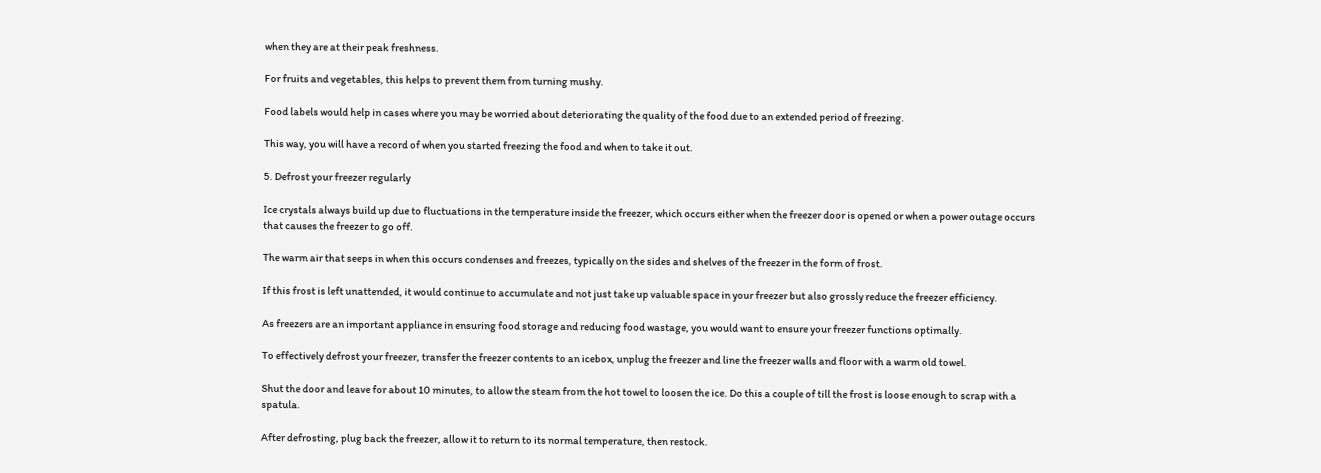when they are at their peak freshness.

For fruits and vegetables, this helps to prevent them from turning mushy.

Food labels would help in cases where you may be worried about deteriorating the quality of the food due to an extended period of freezing.

This way, you will have a record of when you started freezing the food and when to take it out.

5. Defrost your freezer regularly

Ice crystals always build up due to fluctuations in the temperature inside the freezer, which occurs either when the freezer door is opened or when a power outage occurs that causes the freezer to go off.

The warm air that seeps in when this occurs condenses and freezes, typically on the sides and shelves of the freezer in the form of frost.

If this frost is left unattended, it would continue to accumulate and not just take up valuable space in your freezer but also grossly reduce the freezer efficiency.

As freezers are an important appliance in ensuring food storage and reducing food wastage, you would want to ensure your freezer functions optimally.

To effectively defrost your freezer, transfer the freezer contents to an icebox, unplug the freezer and line the freezer walls and floor with a warm old towel.

Shut the door and leave for about 10 minutes, to allow the steam from the hot towel to loosen the ice. Do this a couple of till the frost is loose enough to scrap with a spatula.

After defrosting, plug back the freezer, allow it to return to its normal temperature, then restock.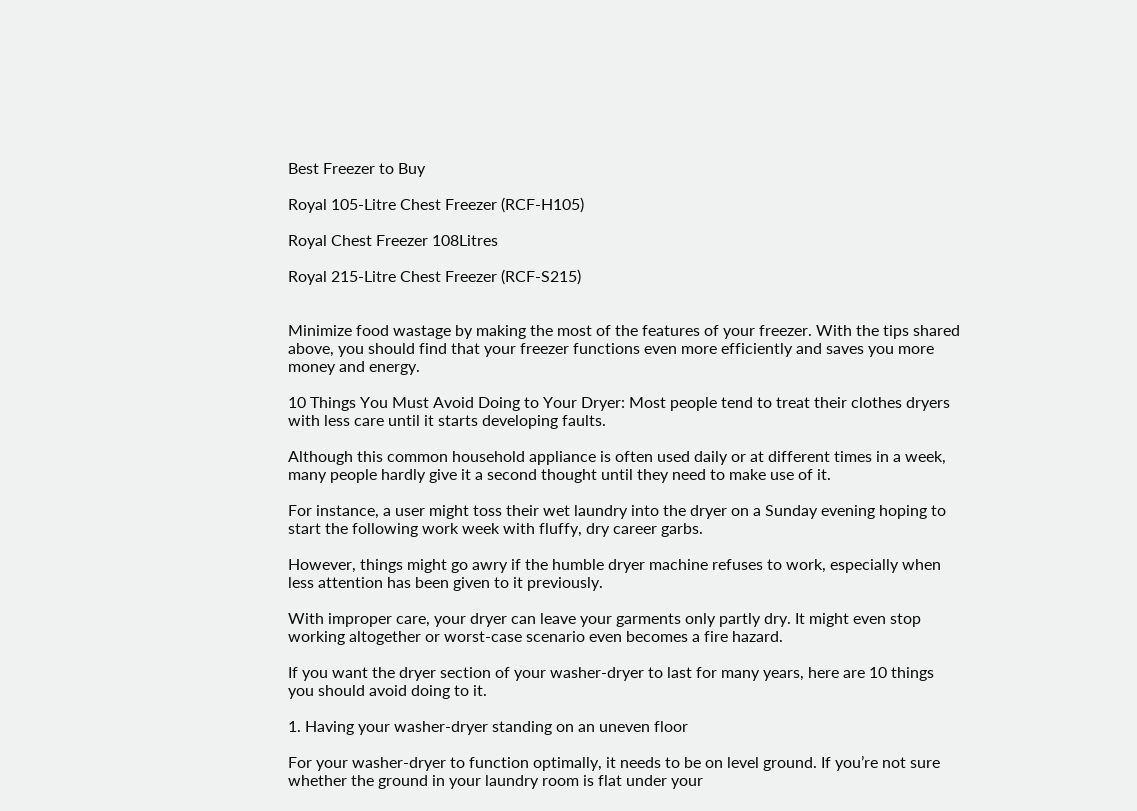Best Freezer to Buy

Royal 105-Litre Chest Freezer (RCF-H105)

Royal Chest Freezer 108Litres

Royal 215-Litre Chest Freezer (RCF-S215)


Minimize food wastage by making the most of the features of your freezer. With the tips shared above, you should find that your freezer functions even more efficiently and saves you more money and energy.

10 Things You Must Avoid Doing to Your Dryer: Most people tend to treat their clothes dryers with less care until it starts developing faults.

Although this common household appliance is often used daily or at different times in a week, many people hardly give it a second thought until they need to make use of it.

For instance, a user might toss their wet laundry into the dryer on a Sunday evening hoping to start the following work week with fluffy, dry career garbs.

However, things might go awry if the humble dryer machine refuses to work, especially when less attention has been given to it previously.

With improper care, your dryer can leave your garments only partly dry. It might even stop working altogether or worst-case scenario even becomes a fire hazard.

If you want the dryer section of your washer-dryer to last for many years, here are 10 things you should avoid doing to it.

1. Having your washer-dryer standing on an uneven floor

For your washer-dryer to function optimally, it needs to be on level ground. If you’re not sure whether the ground in your laundry room is flat under your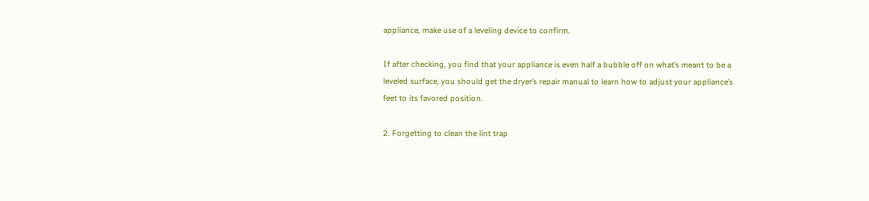appliance, make use of a leveling device to confirm.

If after checking, you find that your appliance is even half a bubble off on what’s meant to be a leveled surface, you should get the dryer’s repair manual to learn how to adjust your appliance’s feet to its favored position.

2. Forgetting to clean the lint trap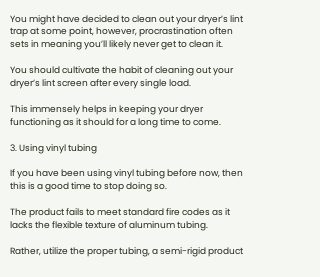You might have decided to clean out your dryer’s lint trap at some point, however, procrastination often sets in meaning you’ll likely never get to clean it.

You should cultivate the habit of cleaning out your dryer’s lint screen after every single load.

This immensely helps in keeping your dryer functioning as it should for a long time to come.

3. Using vinyl tubing

If you have been using vinyl tubing before now, then this is a good time to stop doing so.

The product fails to meet standard fire codes as it lacks the flexible texture of aluminum tubing.

Rather, utilize the proper tubing, a semi-rigid product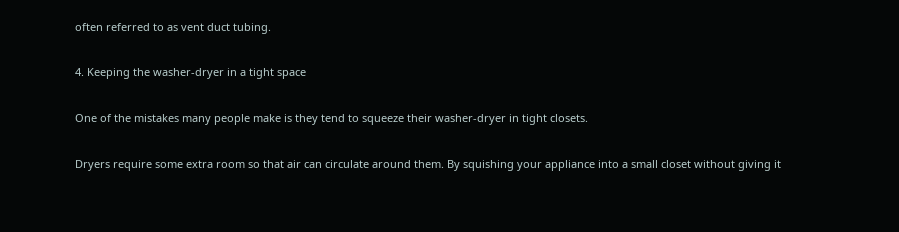often referred to as vent duct tubing.

4. Keeping the washer-dryer in a tight space

One of the mistakes many people make is they tend to squeeze their washer-dryer in tight closets.

Dryers require some extra room so that air can circulate around them. By squishing your appliance into a small closet without giving it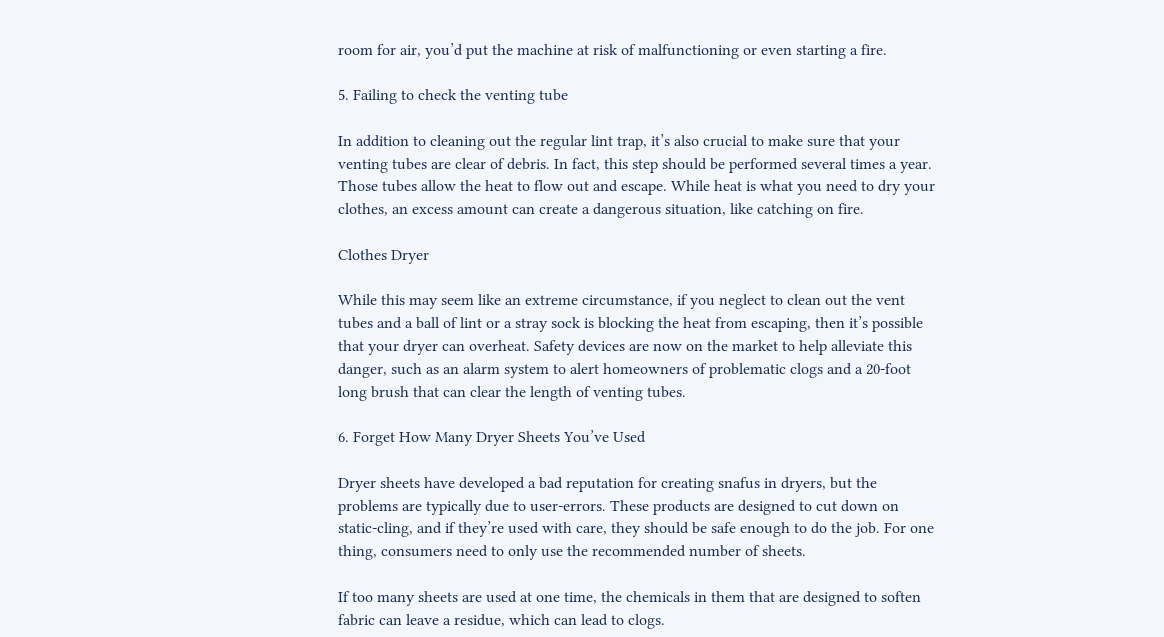room for air, you’d put the machine at risk of malfunctioning or even starting a fire.

5. Failing to check the venting tube

In addition to cleaning out the regular lint trap, it’s also crucial to make sure that your venting tubes are clear of debris. In fact, this step should be performed several times a year. Those tubes allow the heat to flow out and escape. While heat is what you need to dry your clothes, an excess amount can create a dangerous situation, like catching on fire.

Clothes Dryer

While this may seem like an extreme circumstance, if you neglect to clean out the vent tubes and a ball of lint or a stray sock is blocking the heat from escaping, then it’s possible that your dryer can overheat. Safety devices are now on the market to help alleviate this danger, such as an alarm system to alert homeowners of problematic clogs and a 20-foot long brush that can clear the length of venting tubes.

6. Forget How Many Dryer Sheets You’ve Used

Dryer sheets have developed a bad reputation for creating snafus in dryers, but the problems are typically due to user-errors. These products are designed to cut down on static-cling, and if they’re used with care, they should be safe enough to do the job. For one thing, consumers need to only use the recommended number of sheets.

If too many sheets are used at one time, the chemicals in them that are designed to soften fabric can leave a residue, which can lead to clogs.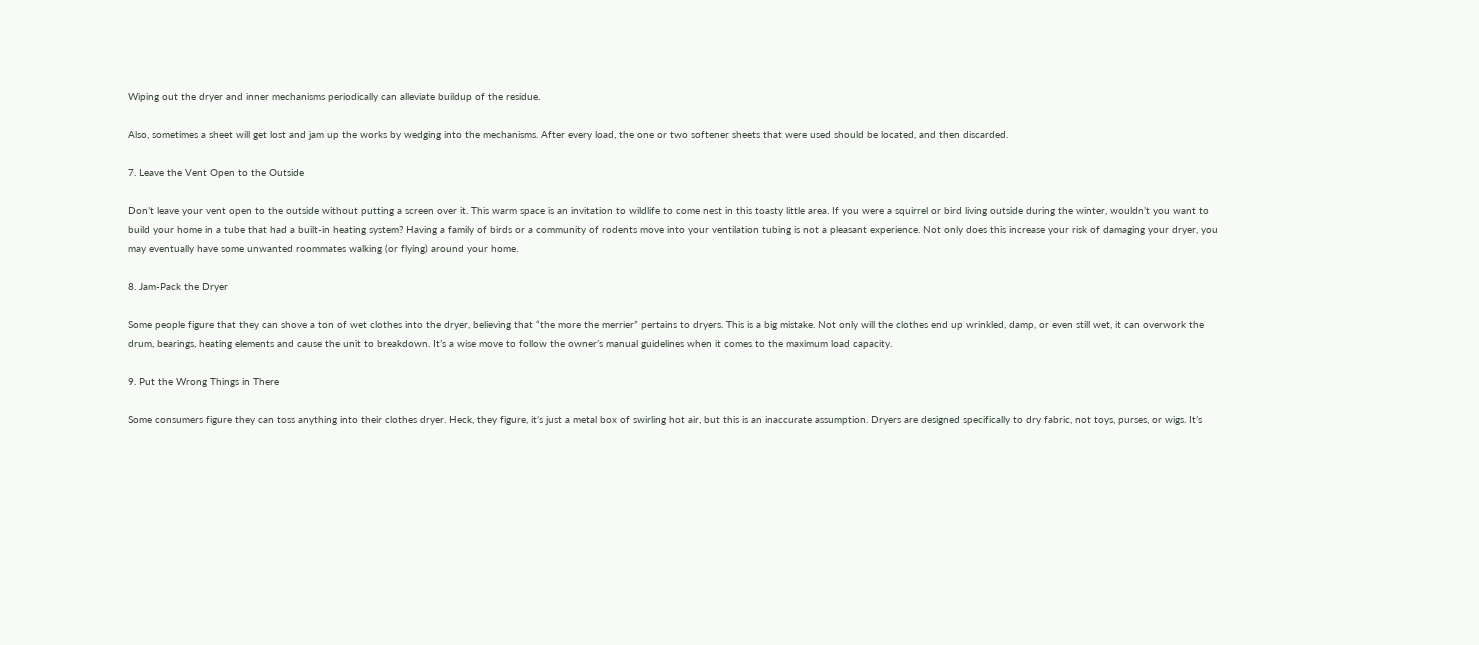Wiping out the dryer and inner mechanisms periodically can alleviate buildup of the residue.

Also, sometimes a sheet will get lost and jam up the works by wedging into the mechanisms. After every load, the one or two softener sheets that were used should be located, and then discarded.

7. Leave the Vent Open to the Outside

Don’t leave your vent open to the outside without putting a screen over it. This warm space is an invitation to wildlife to come nest in this toasty little area. If you were a squirrel or bird living outside during the winter, wouldn’t you want to build your home in a tube that had a built-in heating system? Having a family of birds or a community of rodents move into your ventilation tubing is not a pleasant experience. Not only does this increase your risk of damaging your dryer, you may eventually have some unwanted roommates walking (or flying) around your home.

8. Jam-Pack the Dryer

Some people figure that they can shove a ton of wet clothes into the dryer, believing that “the more the merrier” pertains to dryers. This is a big mistake. Not only will the clothes end up wrinkled, damp, or even still wet, it can overwork the drum, bearings, heating elements and cause the unit to breakdown. It’s a wise move to follow the owner’s manual guidelines when it comes to the maximum load capacity.

9. Put the Wrong Things in There

Some consumers figure they can toss anything into their clothes dryer. Heck, they figure, it’s just a metal box of swirling hot air, but this is an inaccurate assumption. Dryers are designed specifically to dry fabric, not toys, purses, or wigs. It’s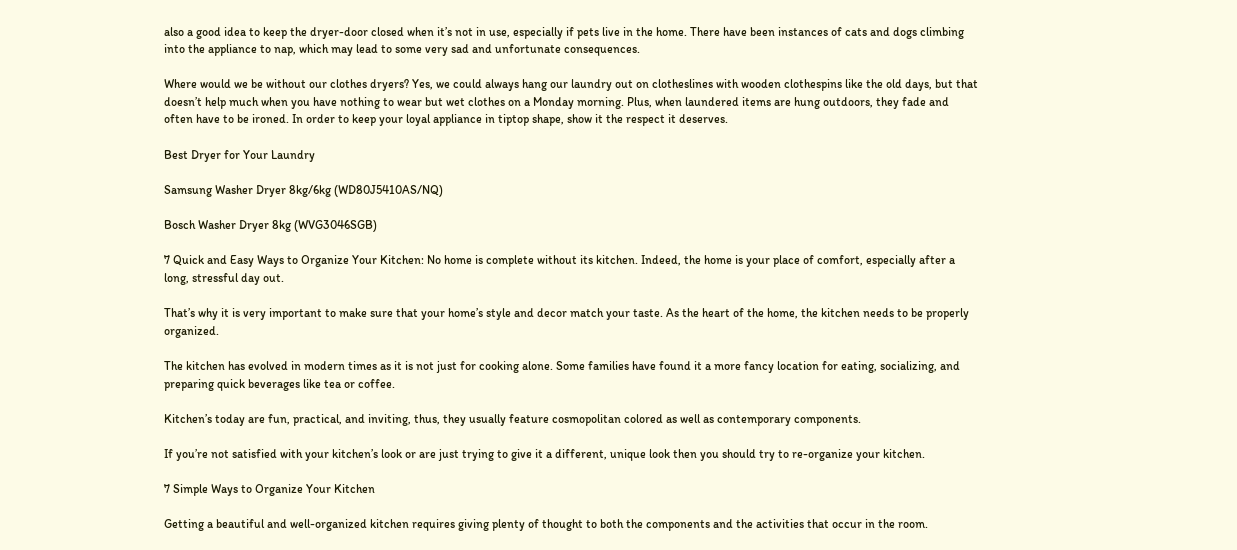also a good idea to keep the dryer-door closed when it’s not in use, especially if pets live in the home. There have been instances of cats and dogs climbing into the appliance to nap, which may lead to some very sad and unfortunate consequences.

Where would we be without our clothes dryers? Yes, we could always hang our laundry out on clotheslines with wooden clothespins like the old days, but that doesn’t help much when you have nothing to wear but wet clothes on a Monday morning. Plus, when laundered items are hung outdoors, they fade and often have to be ironed. In order to keep your loyal appliance in tiptop shape, show it the respect it deserves.

Best Dryer for Your Laundry

Samsung Washer Dryer 8kg/6kg (WD80J5410AS/NQ)

Bosch Washer Dryer 8kg (WVG3046SGB)

7 Quick and Easy Ways to Organize Your Kitchen: No home is complete without its kitchen. Indeed, the home is your place of comfort, especially after a long, stressful day out.

That’s why it is very important to make sure that your home’s style and decor match your taste. As the heart of the home, the kitchen needs to be properly organized.

The kitchen has evolved in modern times as it is not just for cooking alone. Some families have found it a more fancy location for eating, socializing, and preparing quick beverages like tea or coffee.

Kitchen’s today are fun, practical, and inviting, thus, they usually feature cosmopolitan colored as well as contemporary components.

If you’re not satisfied with your kitchen’s look or are just trying to give it a different, unique look then you should try to re-organize your kitchen.

7 Simple Ways to Organize Your Kitchen

Getting a beautiful and well-organized kitchen requires giving plenty of thought to both the components and the activities that occur in the room.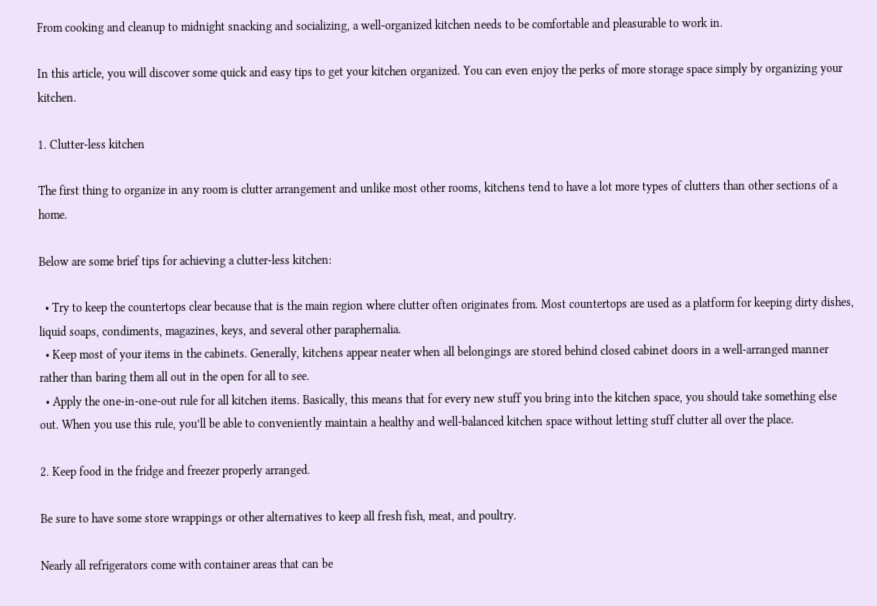From cooking and cleanup to midnight snacking and socializing, a well-organized kitchen needs to be comfortable and pleasurable to work in.

In this article, you will discover some quick and easy tips to get your kitchen organized. You can even enjoy the perks of more storage space simply by organizing your kitchen.

1. Clutter-less kitchen

The first thing to organize in any room is clutter arrangement and unlike most other rooms, kitchens tend to have a lot more types of clutters than other sections of a home.

Below are some brief tips for achieving a clutter-less kitchen:

  • Try to keep the countertops clear because that is the main region where clutter often originates from. Most countertops are used as a platform for keeping dirty dishes, liquid soaps, condiments, magazines, keys, and several other paraphernalia.
  • Keep most of your items in the cabinets. Generally, kitchens appear neater when all belongings are stored behind closed cabinet doors in a well-arranged manner rather than baring them all out in the open for all to see.
  • Apply the one-in-one-out rule for all kitchen items. Basically, this means that for every new stuff you bring into the kitchen space, you should take something else out. When you use this rule, you’ll be able to conveniently maintain a healthy and well-balanced kitchen space without letting stuff clutter all over the place.

2. Keep food in the fridge and freezer properly arranged.

Be sure to have some store wrappings or other alternatives to keep all fresh fish, meat, and poultry.

Nearly all refrigerators come with container areas that can be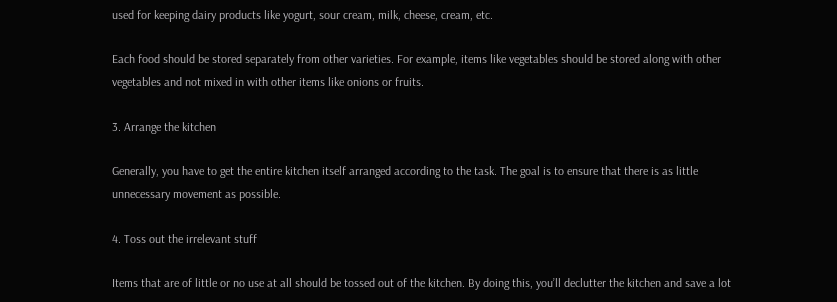used for keeping dairy products like yogurt, sour cream, milk, cheese, cream, etc.

Each food should be stored separately from other varieties. For example, items like vegetables should be stored along with other vegetables and not mixed in with other items like onions or fruits.

3. Arrange the kitchen

Generally, you have to get the entire kitchen itself arranged according to the task. The goal is to ensure that there is as little unnecessary movement as possible.

4. Toss out the irrelevant stuff

Items that are of little or no use at all should be tossed out of the kitchen. By doing this, you’ll declutter the kitchen and save a lot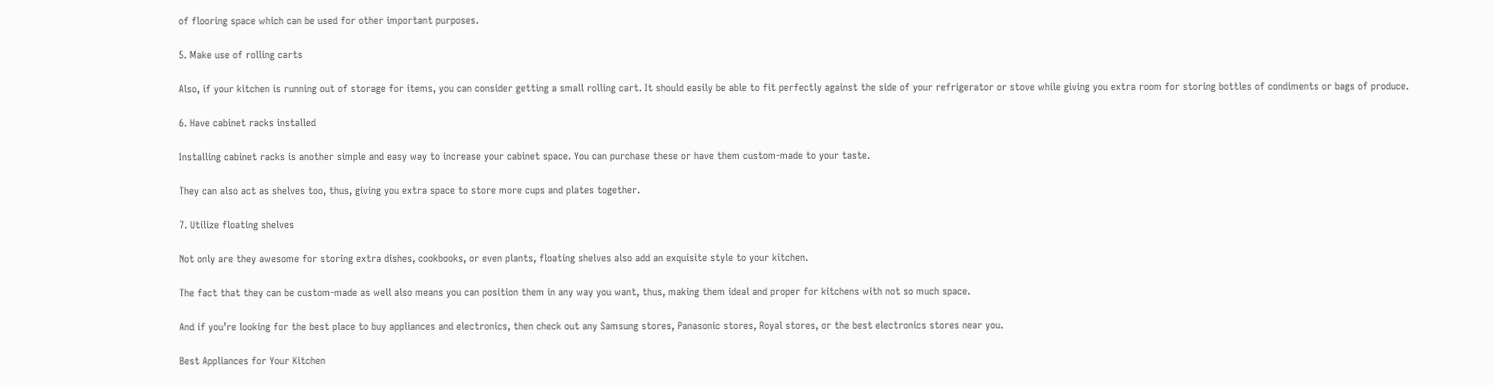of flooring space which can be used for other important purposes.

5. Make use of rolling carts

Also, if your kitchen is running out of storage for items, you can consider getting a small rolling cart. It should easily be able to fit perfectly against the side of your refrigerator or stove while giving you extra room for storing bottles of condiments or bags of produce.

6. Have cabinet racks installed

Installing cabinet racks is another simple and easy way to increase your cabinet space. You can purchase these or have them custom-made to your taste.

They can also act as shelves too, thus, giving you extra space to store more cups and plates together.

7. Utilize floating shelves

Not only are they awesome for storing extra dishes, cookbooks, or even plants, floating shelves also add an exquisite style to your kitchen.

The fact that they can be custom-made as well also means you can position them in any way you want, thus, making them ideal and proper for kitchens with not so much space.

And if you’re looking for the best place to buy appliances and electronics, then check out any Samsung stores, Panasonic stores, Royal stores, or the best electronics stores near you.

Best Appliances for Your Kitchen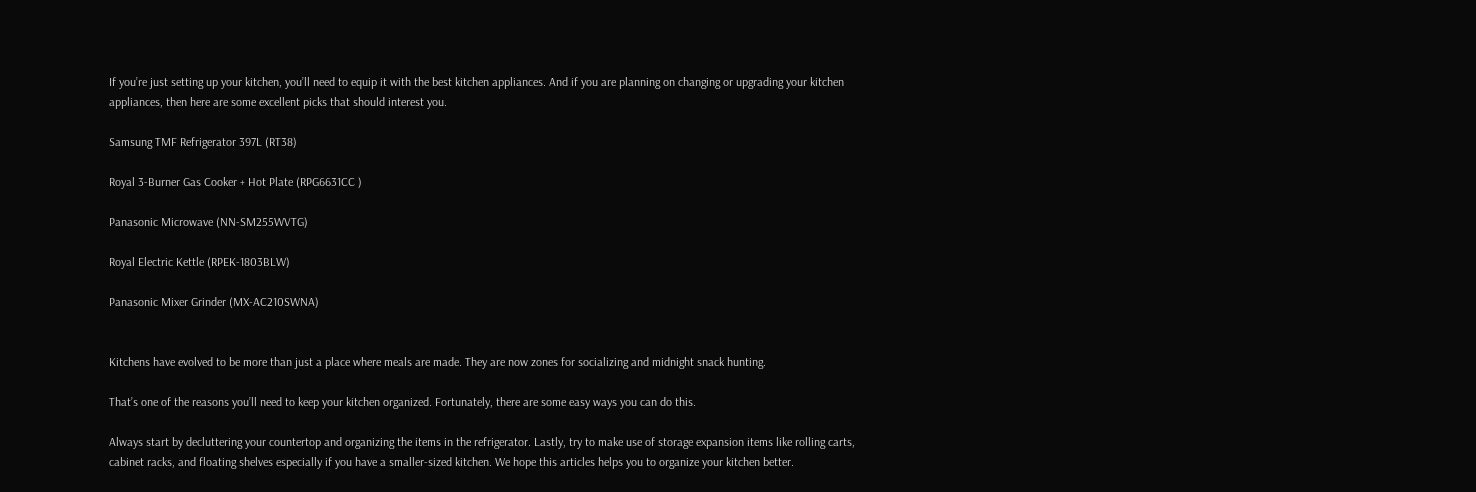If you’re just setting up your kitchen, you’ll need to equip it with the best kitchen appliances. And if you are planning on changing or upgrading your kitchen appliances, then here are some excellent picks that should interest you.

Samsung TMF Refrigerator 397L (RT38)

Royal 3-Burner Gas Cooker + Hot Plate (RPG6631CC )

Panasonic Microwave (NN-SM255WVTG)

Royal Electric Kettle (RPEK-1803BLW)

Panasonic Mixer Grinder (MX-AC210SWNA)


Kitchens have evolved to be more than just a place where meals are made. They are now zones for socializing and midnight snack hunting.

That’s one of the reasons you’ll need to keep your kitchen organized. Fortunately, there are some easy ways you can do this.

Always start by decluttering your countertop and organizing the items in the refrigerator. Lastly, try to make use of storage expansion items like rolling carts, cabinet racks, and floating shelves especially if you have a smaller-sized kitchen. We hope this articles helps you to organize your kitchen better.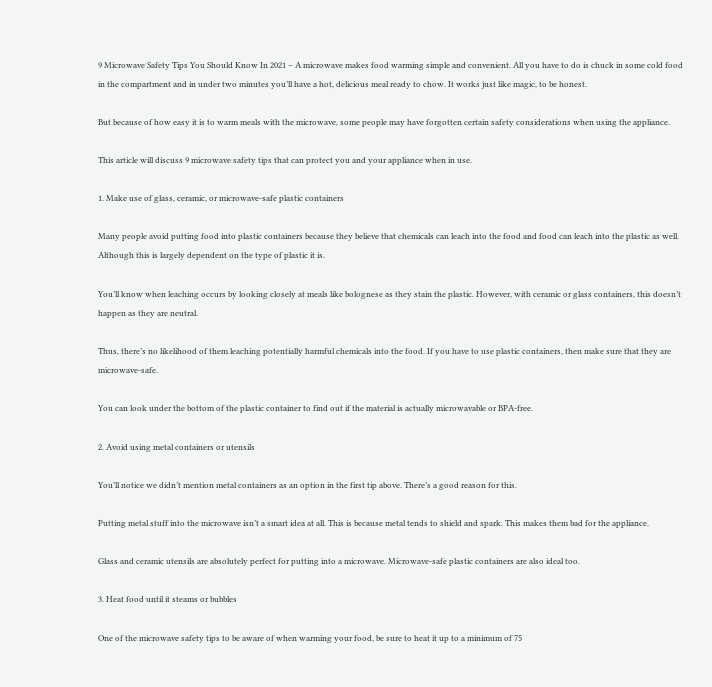9 Microwave Safety Tips You Should Know In 2021 – A microwave makes food warming simple and convenient. All you have to do is chuck in some cold food in the compartment and in under two minutes you’ll have a hot, delicious meal ready to chow. It works just like magic, to be honest.

But because of how easy it is to warm meals with the microwave, some people may have forgotten certain safety considerations when using the appliance.

This article will discuss 9 microwave safety tips that can protect you and your appliance when in use.

1. Make use of glass, ceramic, or microwave-safe plastic containers

Many people avoid putting food into plastic containers because they believe that chemicals can leach into the food and food can leach into the plastic as well. Although this is largely dependent on the type of plastic it is.

You’ll know when leaching occurs by looking closely at meals like bolognese as they stain the plastic. However, with ceramic or glass containers, this doesn’t happen as they are neutral.

Thus, there’s no likelihood of them leaching potentially harmful chemicals into the food. If you have to use plastic containers, then make sure that they are microwave-safe.

You can look under the bottom of the plastic container to find out if the material is actually microwavable or BPA-free.

2. Avoid using metal containers or utensils

You’ll notice we didn’t mention metal containers as an option in the first tip above. There’s a good reason for this.

Putting metal stuff into the microwave isn’t a smart idea at all. This is because metal tends to shield and spark. This makes them bad for the appliance.

Glass and ceramic utensils are absolutely perfect for putting into a microwave. Microwave-safe plastic containers are also ideal too.

3. Heat food until it steams or bubbles

One of the microwave safety tips to be aware of when warming your food, be sure to heat it up to a minimum of 75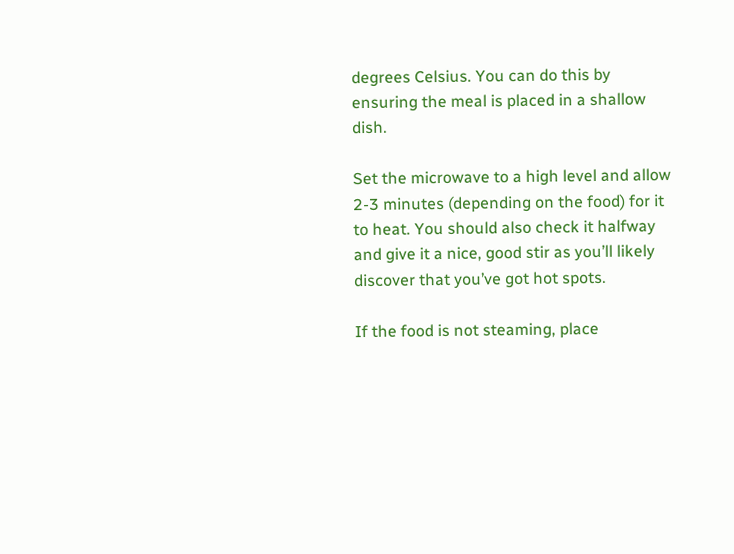degrees Celsius. You can do this by ensuring the meal is placed in a shallow dish.

Set the microwave to a high level and allow 2-3 minutes (depending on the food) for it to heat. You should also check it halfway and give it a nice, good stir as you’ll likely discover that you’ve got hot spots.

If the food is not steaming, place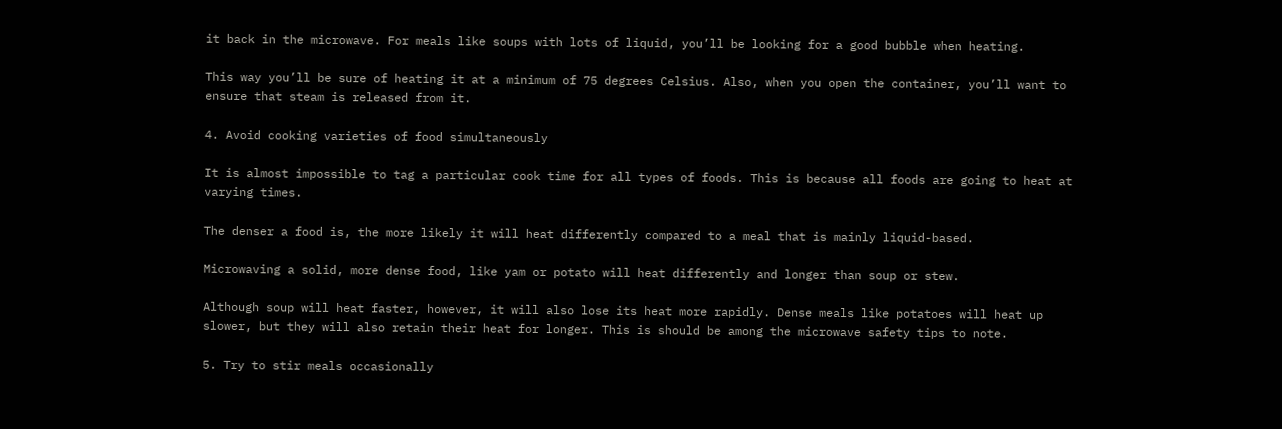it back in the microwave. For meals like soups with lots of liquid, you’ll be looking for a good bubble when heating.

This way you’ll be sure of heating it at a minimum of 75 degrees Celsius. Also, when you open the container, you’ll want to ensure that steam is released from it.

4. Avoid cooking varieties of food simultaneously

It is almost impossible to tag a particular cook time for all types of foods. This is because all foods are going to heat at varying times.

The denser a food is, the more likely it will heat differently compared to a meal that is mainly liquid-based.

Microwaving a solid, more dense food, like yam or potato will heat differently and longer than soup or stew.

Although soup will heat faster, however, it will also lose its heat more rapidly. Dense meals like potatoes will heat up slower, but they will also retain their heat for longer. This is should be among the microwave safety tips to note.

5. Try to stir meals occasionally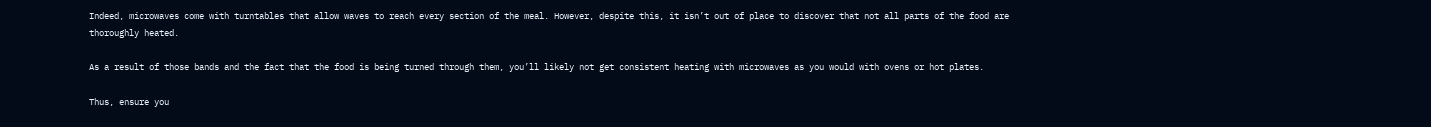Indeed, microwaves come with turntables that allow waves to reach every section of the meal. However, despite this, it isn’t out of place to discover that not all parts of the food are thoroughly heated.

As a result of those bands and the fact that the food is being turned through them, you’ll likely not get consistent heating with microwaves as you would with ovens or hot plates.

Thus, ensure you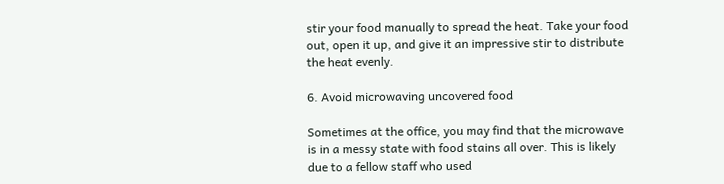stir your food manually to spread the heat. Take your food out, open it up, and give it an impressive stir to distribute the heat evenly.

6. Avoid microwaving uncovered food

Sometimes at the office, you may find that the microwave is in a messy state with food stains all over. This is likely due to a fellow staff who used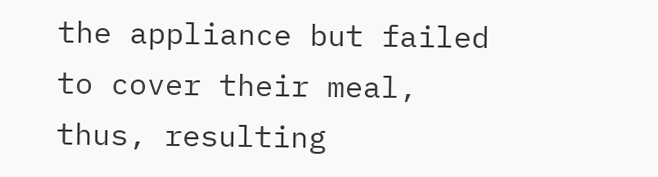the appliance but failed to cover their meal, thus, resulting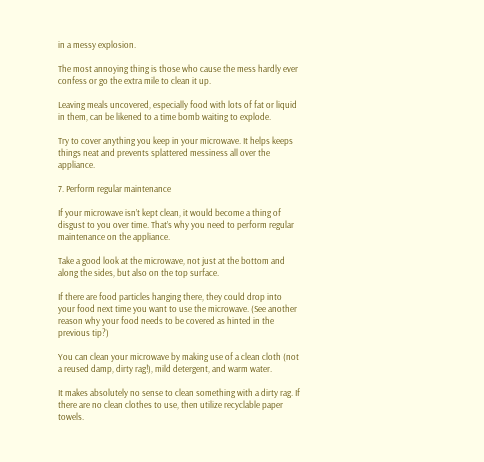in a messy explosion.

The most annoying thing is those who cause the mess hardly ever confess or go the extra mile to clean it up.

Leaving meals uncovered, especially food with lots of fat or liquid in them, can be likened to a time bomb waiting to explode.

Try to cover anything you keep in your microwave. It helps keeps things neat and prevents splattered messiness all over the appliance.

7. Perform regular maintenance

If your microwave isn’t kept clean, it would become a thing of disgust to you over time. That’s why you need to perform regular maintenance on the appliance.

Take a good look at the microwave, not just at the bottom and along the sides, but also on the top surface.

If there are food particles hanging there, they could drop into your food next time you want to use the microwave. (See another reason why your food needs to be covered as hinted in the previous tip?)

You can clean your microwave by making use of a clean cloth (not a reused damp, dirty rag!), mild detergent, and warm water.

It makes absolutely no sense to clean something with a dirty rag. If there are no clean clothes to use, then utilize recyclable paper towels.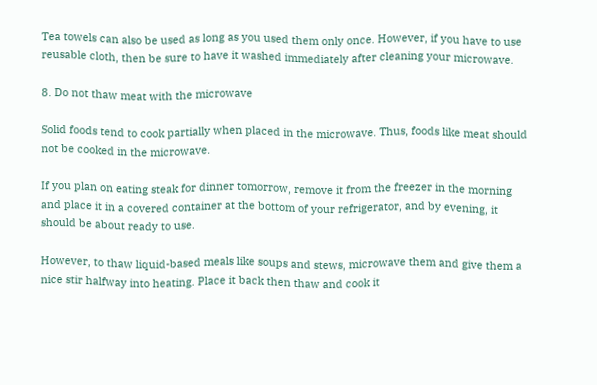Tea towels can also be used as long as you used them only once. However, if you have to use reusable cloth, then be sure to have it washed immediately after cleaning your microwave.

8. Do not thaw meat with the microwave

Solid foods tend to cook partially when placed in the microwave. Thus, foods like meat should not be cooked in the microwave.

If you plan on eating steak for dinner tomorrow, remove it from the freezer in the morning and place it in a covered container at the bottom of your refrigerator, and by evening, it should be about ready to use.

However, to thaw liquid-based meals like soups and stews, microwave them and give them a nice stir halfway into heating. Place it back then thaw and cook it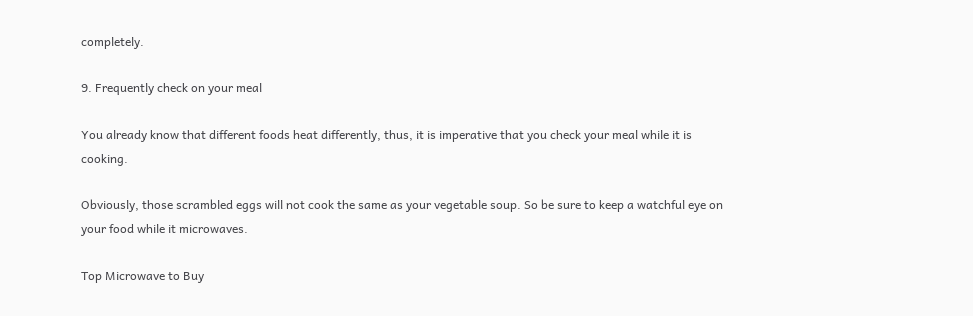completely.

9. Frequently check on your meal

You already know that different foods heat differently, thus, it is imperative that you check your meal while it is cooking.

Obviously, those scrambled eggs will not cook the same as your vegetable soup. So be sure to keep a watchful eye on your food while it microwaves.

Top Microwave to Buy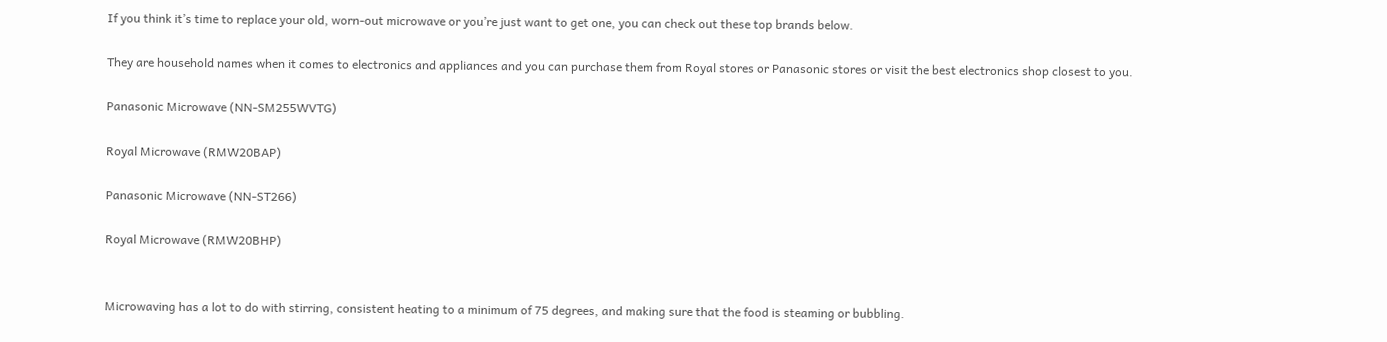If you think it’s time to replace your old, worn-out microwave or you’re just want to get one, you can check out these top brands below.

They are household names when it comes to electronics and appliances and you can purchase them from Royal stores or Panasonic stores or visit the best electronics shop closest to you.

Panasonic Microwave (NN-SM255WVTG)

Royal Microwave (RMW20BAP)

Panasonic Microwave (NN-ST266)

Royal Microwave (RMW20BHP)


Microwaving has a lot to do with stirring, consistent heating to a minimum of 75 degrees, and making sure that the food is steaming or bubbling.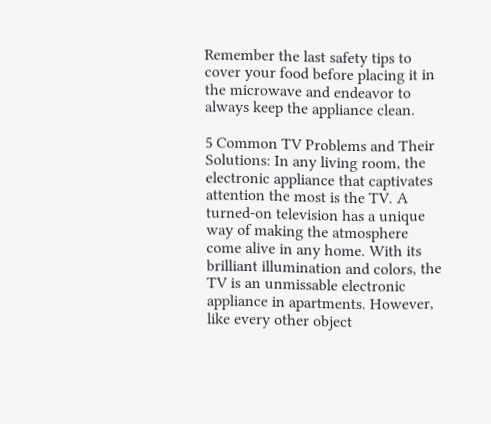Remember the last safety tips to cover your food before placing it in the microwave and endeavor to always keep the appliance clean.

5 Common TV Problems and Their Solutions: In any living room, the electronic appliance that captivates attention the most is the TV. A turned-on television has a unique way of making the atmosphere come alive in any home. With its brilliant illumination and colors, the TV is an unmissable electronic appliance in apartments. However, like every other object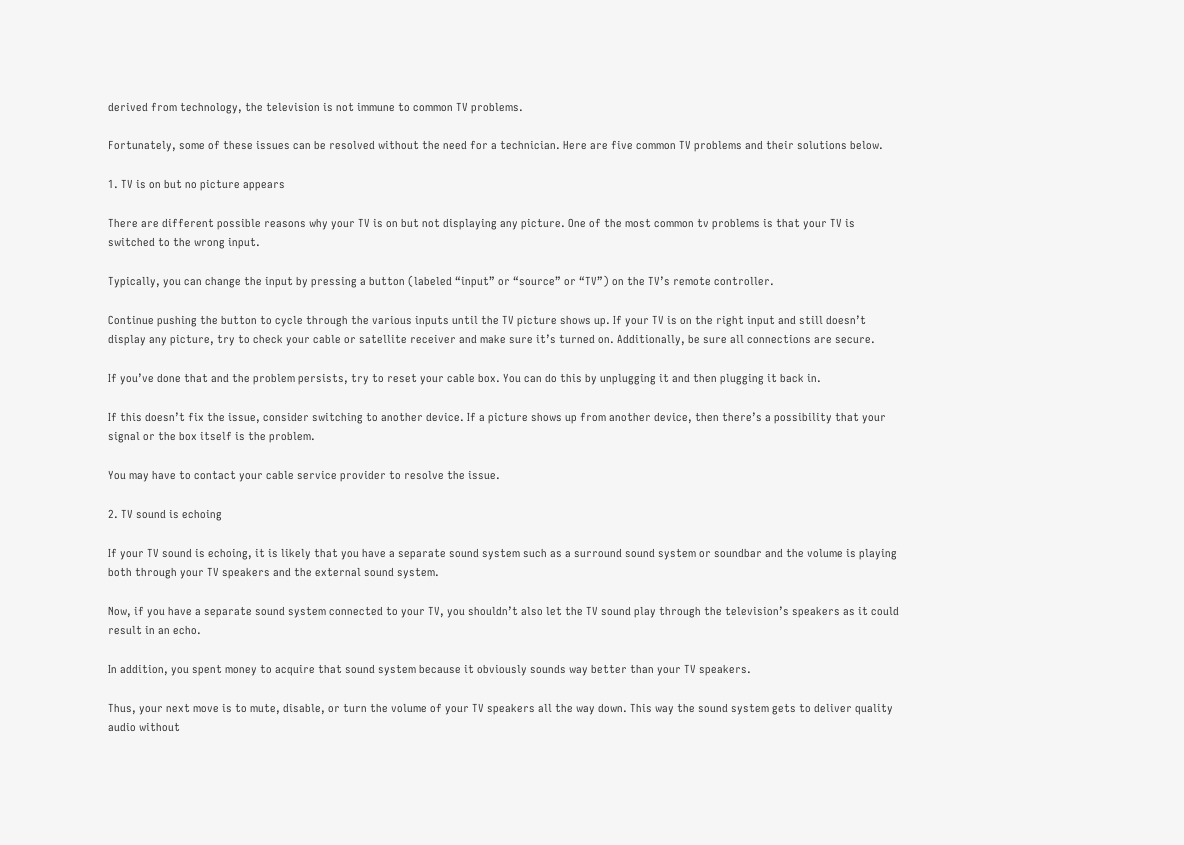derived from technology, the television is not immune to common TV problems.

Fortunately, some of these issues can be resolved without the need for a technician. Here are five common TV problems and their solutions below.

1. TV is on but no picture appears

There are different possible reasons why your TV is on but not displaying any picture. One of the most common tv problems is that your TV is switched to the wrong input.

Typically, you can change the input by pressing a button (labeled “input” or “source” or “TV”) on the TV’s remote controller.

Continue pushing the button to cycle through the various inputs until the TV picture shows up. If your TV is on the right input and still doesn’t display any picture, try to check your cable or satellite receiver and make sure it’s turned on. Additionally, be sure all connections are secure.

If you’ve done that and the problem persists, try to reset your cable box. You can do this by unplugging it and then plugging it back in.

If this doesn’t fix the issue, consider switching to another device. If a picture shows up from another device, then there’s a possibility that your signal or the box itself is the problem.

You may have to contact your cable service provider to resolve the issue.

2. TV sound is echoing

If your TV sound is echoing, it is likely that you have a separate sound system such as a surround sound system or soundbar and the volume is playing both through your TV speakers and the external sound system.

Now, if you have a separate sound system connected to your TV, you shouldn’t also let the TV sound play through the television’s speakers as it could result in an echo.

In addition, you spent money to acquire that sound system because it obviously sounds way better than your TV speakers.

Thus, your next move is to mute, disable, or turn the volume of your TV speakers all the way down. This way the sound system gets to deliver quality audio without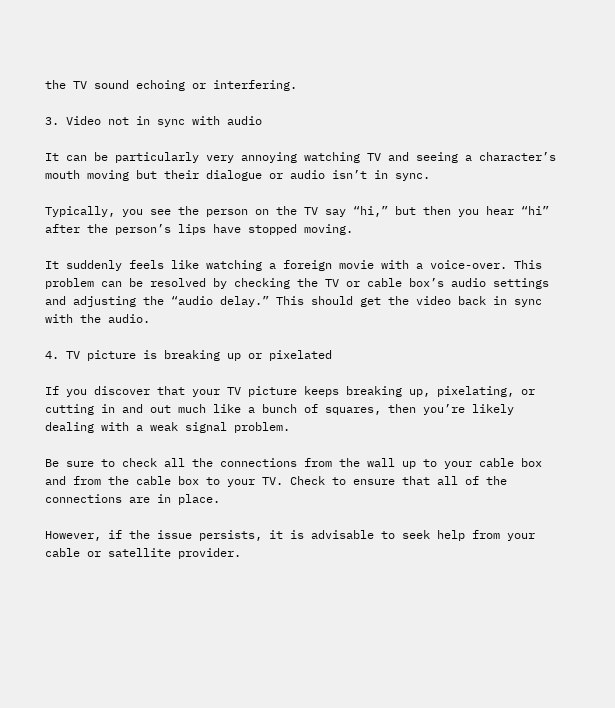the TV sound echoing or interfering.

3. Video not in sync with audio

It can be particularly very annoying watching TV and seeing a character’s mouth moving but their dialogue or audio isn’t in sync.

Typically, you see the person on the TV say “hi,” but then you hear “hi” after the person’s lips have stopped moving.

It suddenly feels like watching a foreign movie with a voice-over. This problem can be resolved by checking the TV or cable box’s audio settings and adjusting the “audio delay.” This should get the video back in sync with the audio.

4. TV picture is breaking up or pixelated

If you discover that your TV picture keeps breaking up, pixelating, or cutting in and out much like a bunch of squares, then you’re likely dealing with a weak signal problem.

Be sure to check all the connections from the wall up to your cable box and from the cable box to your TV. Check to ensure that all of the connections are in place.

However, if the issue persists, it is advisable to seek help from your cable or satellite provider.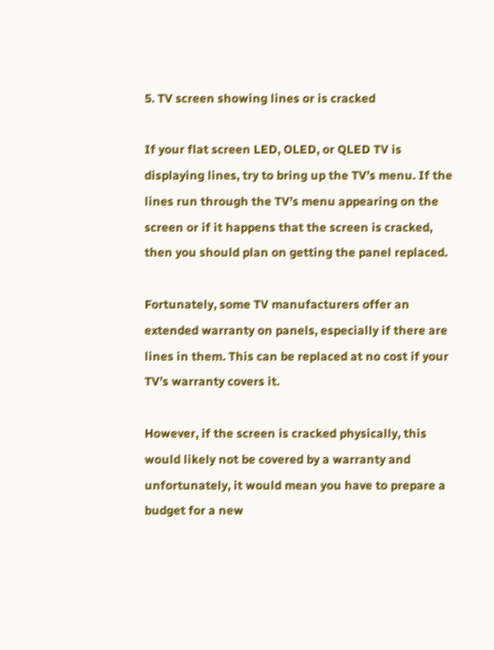5. TV screen showing lines or is cracked

If your flat screen LED, OLED, or QLED TV is displaying lines, try to bring up the TV’s menu. If the lines run through the TV’s menu appearing on the screen or if it happens that the screen is cracked, then you should plan on getting the panel replaced.

Fortunately, some TV manufacturers offer an extended warranty on panels, especially if there are lines in them. This can be replaced at no cost if your TV’s warranty covers it.

However, if the screen is cracked physically, this would likely not be covered by a warranty and unfortunately, it would mean you have to prepare a budget for a new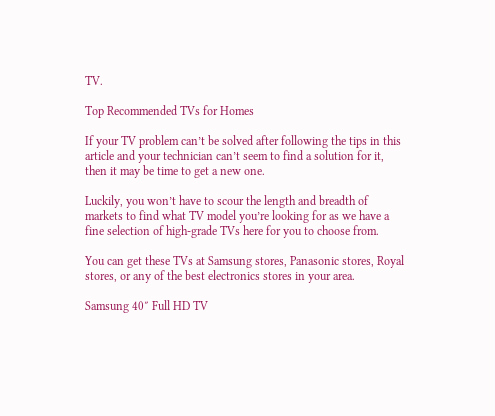TV.

Top Recommended TVs for Homes

If your TV problem can’t be solved after following the tips in this article and your technician can’t seem to find a solution for it, then it may be time to get a new one.

Luckily, you won’t have to scour the length and breadth of markets to find what TV model you’re looking for as we have a fine selection of high-grade TVs here for you to choose from.

You can get these TVs at Samsung stores, Panasonic stores, Royal stores, or any of the best electronics stores in your area.

Samsung 40″ Full HD TV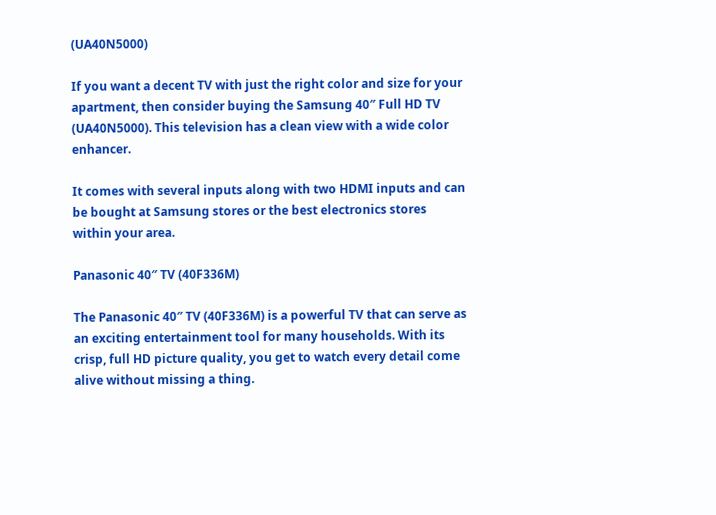(UA40N5000)

If you want a decent TV with just the right color and size for your apartment, then consider buying the Samsung 40″ Full HD TV (UA40N5000). This television has a clean view with a wide color enhancer.

It comes with several inputs along with two HDMI inputs and can be bought at Samsung stores or the best electronics stores within your area.

Panasonic 40″ TV (40F336M)

The Panasonic 40″ TV (40F336M) is a powerful TV that can serve as an exciting entertainment tool for many households. With its crisp, full HD picture quality, you get to watch every detail come alive without missing a thing.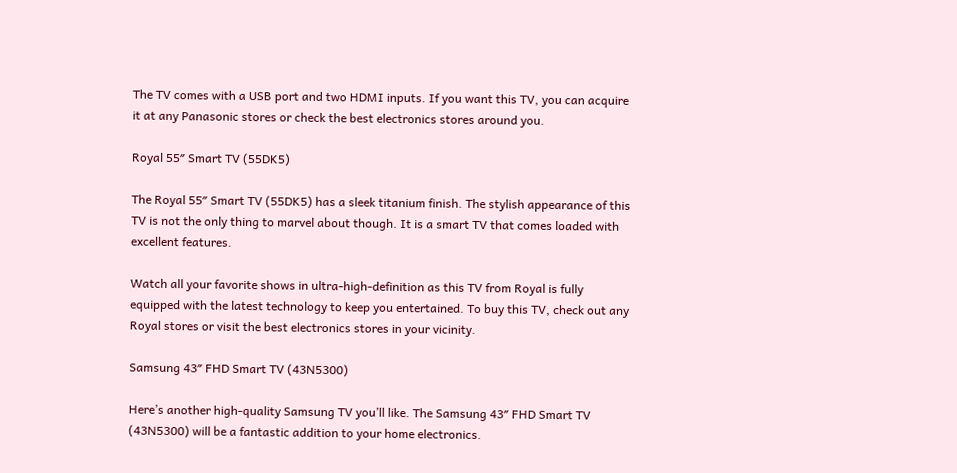The TV comes with a USB port and two HDMI inputs. If you want this TV, you can acquire it at any Panasonic stores or check the best electronics stores around you.

Royal 55″ Smart TV (55DK5)

The Royal 55″ Smart TV (55DK5) has a sleek titanium finish. The stylish appearance of this TV is not the only thing to marvel about though. It is a smart TV that comes loaded with excellent features.

Watch all your favorite shows in ultra-high-definition as this TV from Royal is fully equipped with the latest technology to keep you entertained. To buy this TV, check out any Royal stores or visit the best electronics stores in your vicinity.

Samsung 43″ FHD Smart TV (43N5300)

Here’s another high-quality Samsung TV you’ll like. The Samsung 43″ FHD Smart TV (43N5300) will be a fantastic addition to your home electronics.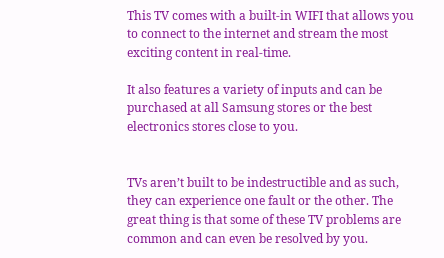This TV comes with a built-in WIFI that allows you to connect to the internet and stream the most exciting content in real-time.

It also features a variety of inputs and can be purchased at all Samsung stores or the best electronics stores close to you.


TVs aren’t built to be indestructible and as such, they can experience one fault or the other. The great thing is that some of these TV problems are common and can even be resolved by you.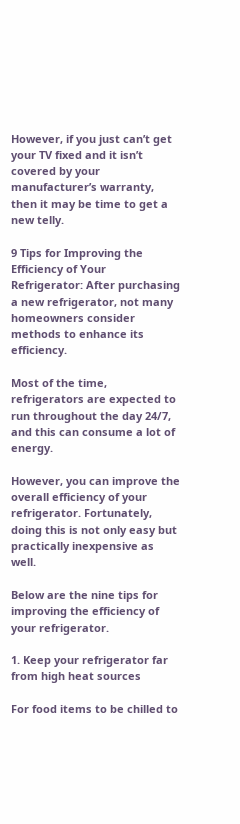However, if you just can’t get your TV fixed and it isn’t covered by your manufacturer’s warranty, then it may be time to get a new telly.

9 Tips for Improving the Efficiency of Your Refrigerator: After purchasing a new refrigerator, not many homeowners consider methods to enhance its efficiency.

Most of the time, refrigerators are expected to run throughout the day 24/7, and this can consume a lot of energy.

However, you can improve the overall efficiency of your refrigerator. Fortunately, doing this is not only easy but practically inexpensive as well.

Below are the nine tips for improving the efficiency of your refrigerator.

1. Keep your refrigerator far from high heat sources

For food items to be chilled to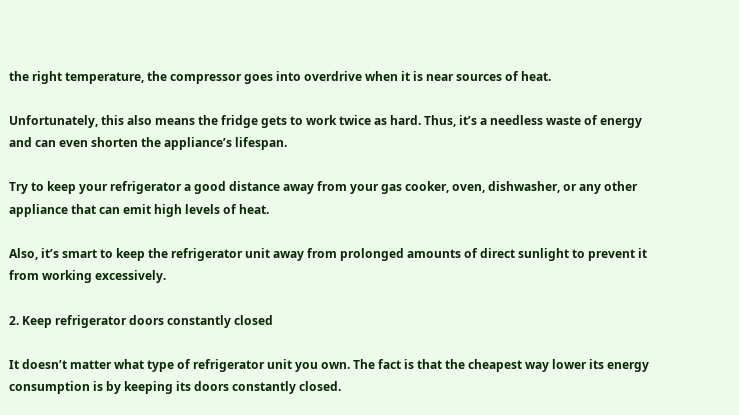the right temperature, the compressor goes into overdrive when it is near sources of heat.

Unfortunately, this also means the fridge gets to work twice as hard. Thus, it’s a needless waste of energy and can even shorten the appliance’s lifespan.

Try to keep your refrigerator a good distance away from your gas cooker, oven, dishwasher, or any other appliance that can emit high levels of heat.

Also, it’s smart to keep the refrigerator unit away from prolonged amounts of direct sunlight to prevent it from working excessively.

2. Keep refrigerator doors constantly closed

It doesn’t matter what type of refrigerator unit you own. The fact is that the cheapest way lower its energy consumption is by keeping its doors constantly closed.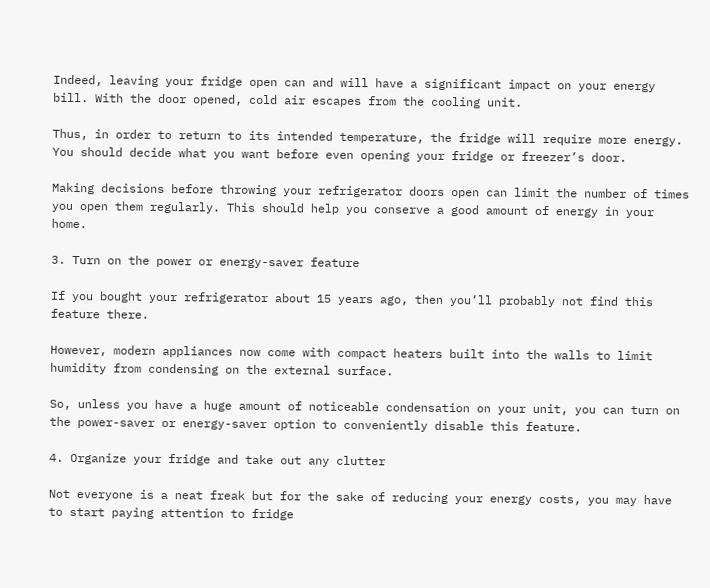Indeed, leaving your fridge open can and will have a significant impact on your energy bill. With the door opened, cold air escapes from the cooling unit.

Thus, in order to return to its intended temperature, the fridge will require more energy. You should decide what you want before even opening your fridge or freezer’s door.

Making decisions before throwing your refrigerator doors open can limit the number of times you open them regularly. This should help you conserve a good amount of energy in your home.

3. Turn on the power or energy-saver feature

If you bought your refrigerator about 15 years ago, then you’ll probably not find this feature there.

However, modern appliances now come with compact heaters built into the walls to limit humidity from condensing on the external surface.

So, unless you have a huge amount of noticeable condensation on your unit, you can turn on the power-saver or energy-saver option to conveniently disable this feature.

4. Organize your fridge and take out any clutter

Not everyone is a neat freak but for the sake of reducing your energy costs, you may have to start paying attention to fridge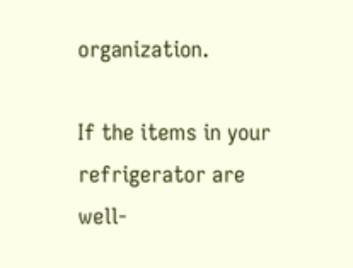organization.

If the items in your refrigerator are well-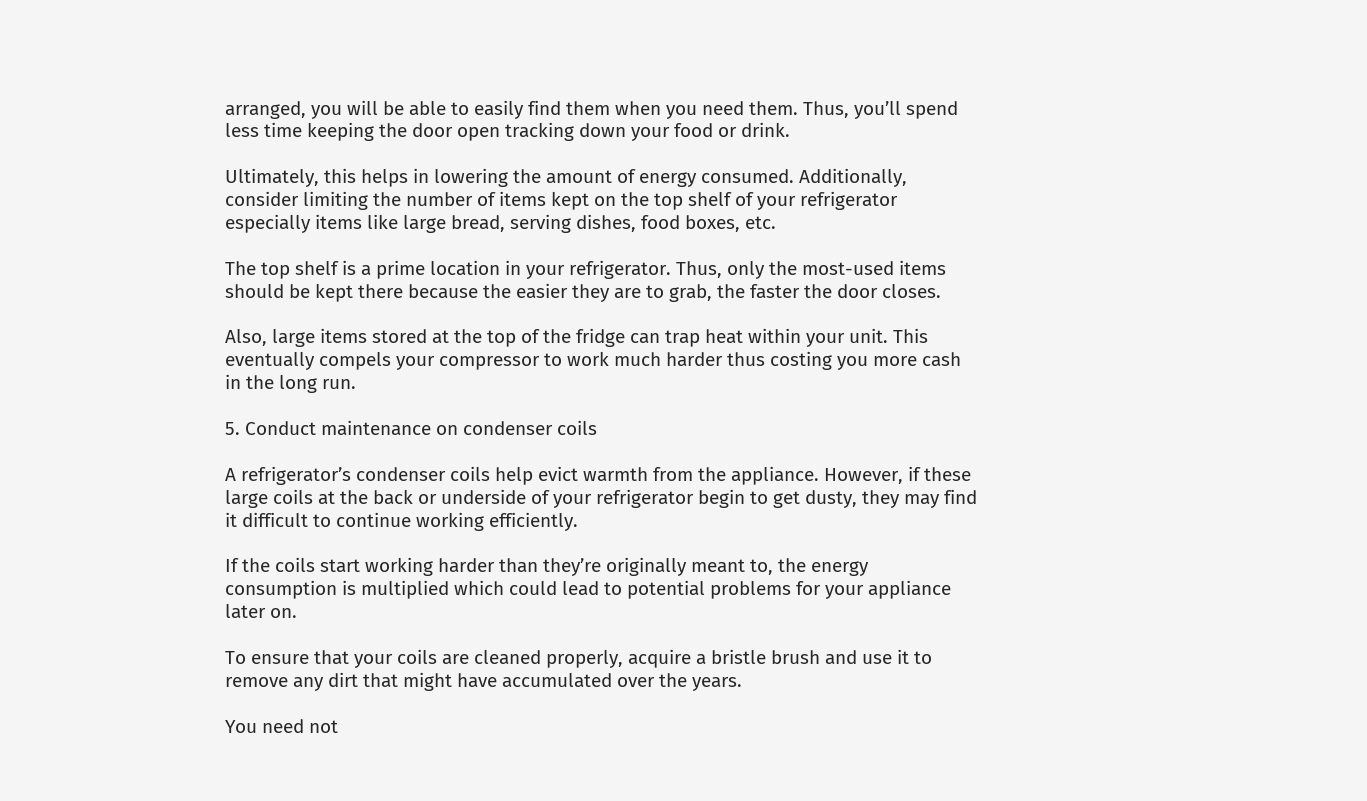arranged, you will be able to easily find them when you need them. Thus, you’ll spend less time keeping the door open tracking down your food or drink.

Ultimately, this helps in lowering the amount of energy consumed. Additionally, consider limiting the number of items kept on the top shelf of your refrigerator especially items like large bread, serving dishes, food boxes, etc.

The top shelf is a prime location in your refrigerator. Thus, only the most-used items should be kept there because the easier they are to grab, the faster the door closes.

Also, large items stored at the top of the fridge can trap heat within your unit. This eventually compels your compressor to work much harder thus costing you more cash in the long run.

5. Conduct maintenance on condenser coils

A refrigerator’s condenser coils help evict warmth from the appliance. However, if these large coils at the back or underside of your refrigerator begin to get dusty, they may find it difficult to continue working efficiently.

If the coils start working harder than they’re originally meant to, the energy consumption is multiplied which could lead to potential problems for your appliance later on.

To ensure that your coils are cleaned properly, acquire a bristle brush and use it to remove any dirt that might have accumulated over the years.

You need not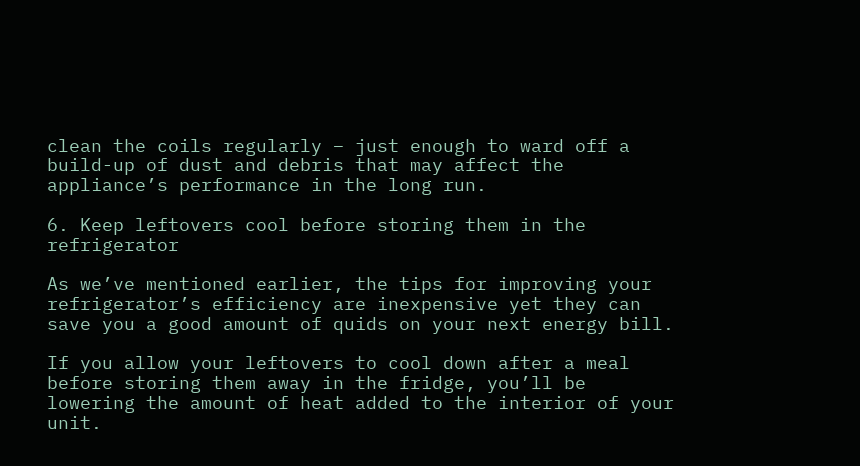clean the coils regularly – just enough to ward off a build-up of dust and debris that may affect the appliance’s performance in the long run.

6. Keep leftovers cool before storing them in the refrigerator

As we’ve mentioned earlier, the tips for improving your refrigerator’s efficiency are inexpensive yet they can save you a good amount of quids on your next energy bill.

If you allow your leftovers to cool down after a meal before storing them away in the fridge, you’ll be lowering the amount of heat added to the interior of your unit.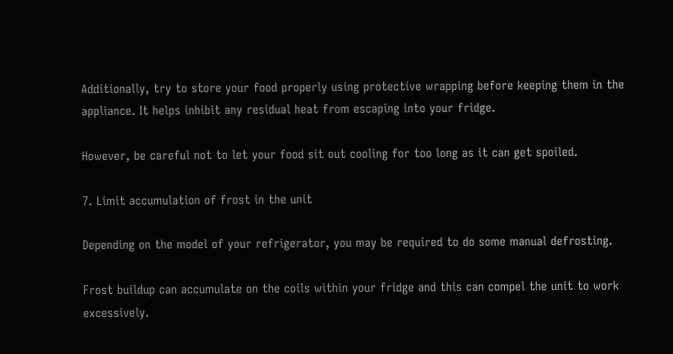Additionally, try to store your food properly using protective wrapping before keeping them in the appliance. It helps inhibit any residual heat from escaping into your fridge.

However, be careful not to let your food sit out cooling for too long as it can get spoiled.

7. Limit accumulation of frost in the unit

Depending on the model of your refrigerator, you may be required to do some manual defrosting.

Frost buildup can accumulate on the coils within your fridge and this can compel the unit to work excessively.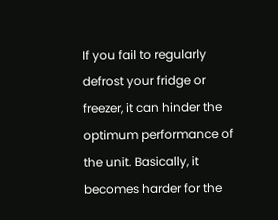If you fail to regularly defrost your fridge or freezer, it can hinder the optimum performance of the unit. Basically, it becomes harder for the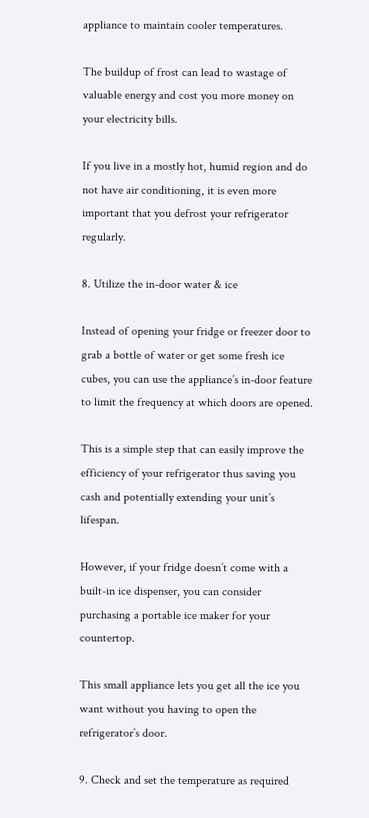appliance to maintain cooler temperatures.

The buildup of frost can lead to wastage of valuable energy and cost you more money on your electricity bills.

If you live in a mostly hot, humid region and do not have air conditioning, it is even more important that you defrost your refrigerator regularly.

8. Utilize the in-door water & ice

Instead of opening your fridge or freezer door to grab a bottle of water or get some fresh ice cubes, you can use the appliance’s in-door feature to limit the frequency at which doors are opened.

This is a simple step that can easily improve the efficiency of your refrigerator thus saving you cash and potentially extending your unit’s lifespan.

However, if your fridge doesn’t come with a built-in ice dispenser, you can consider purchasing a portable ice maker for your countertop.

This small appliance lets you get all the ice you want without you having to open the refrigerator’s door.

9. Check and set the temperature as required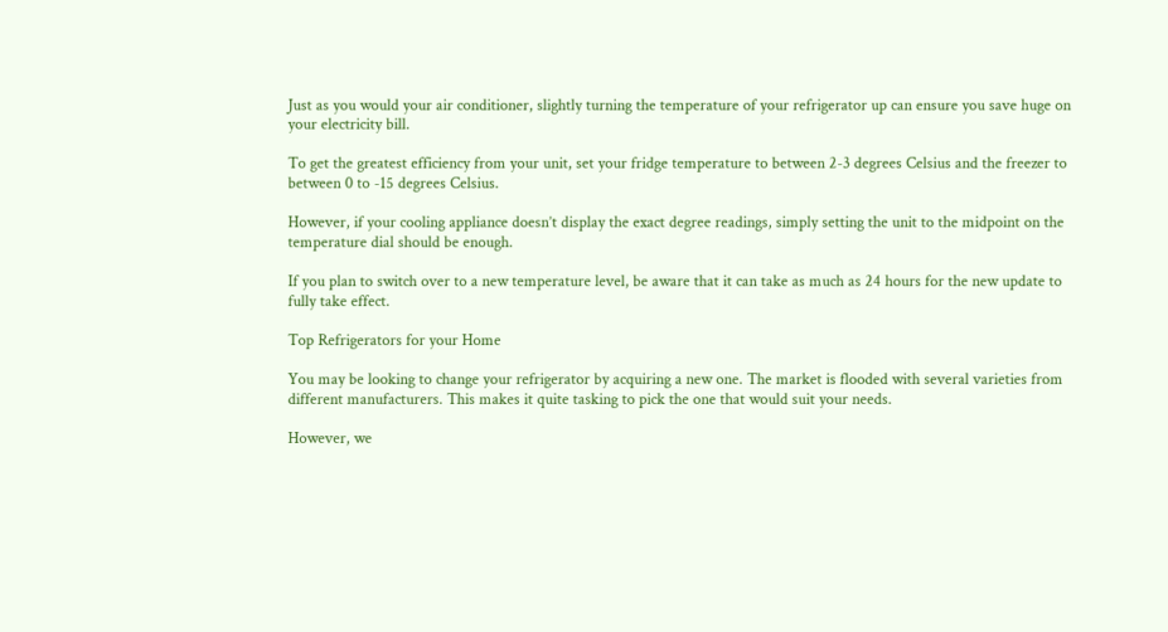Just as you would your air conditioner, slightly turning the temperature of your refrigerator up can ensure you save huge on your electricity bill.

To get the greatest efficiency from your unit, set your fridge temperature to between 2-3 degrees Celsius and the freezer to between 0 to -15 degrees Celsius.

However, if your cooling appliance doesn’t display the exact degree readings, simply setting the unit to the midpoint on the temperature dial should be enough.

If you plan to switch over to a new temperature level, be aware that it can take as much as 24 hours for the new update to fully take effect.

Top Refrigerators for your Home

You may be looking to change your refrigerator by acquiring a new one. The market is flooded with several varieties from different manufacturers. This makes it quite tasking to pick the one that would suit your needs.

However, we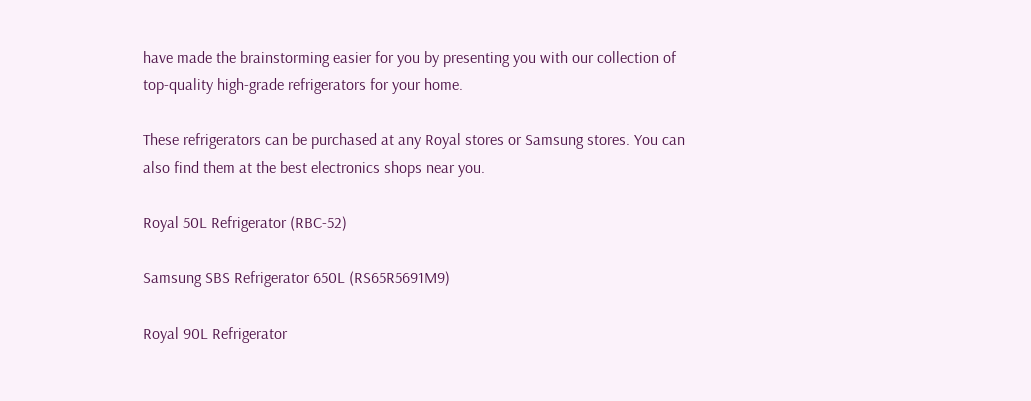have made the brainstorming easier for you by presenting you with our collection of top-quality high-grade refrigerators for your home.

These refrigerators can be purchased at any Royal stores or Samsung stores. You can also find them at the best electronics shops near you.

Royal 50L Refrigerator (RBC-52)

Samsung SBS Refrigerator 650L (RS65R5691M9)

Royal 90L Refrigerator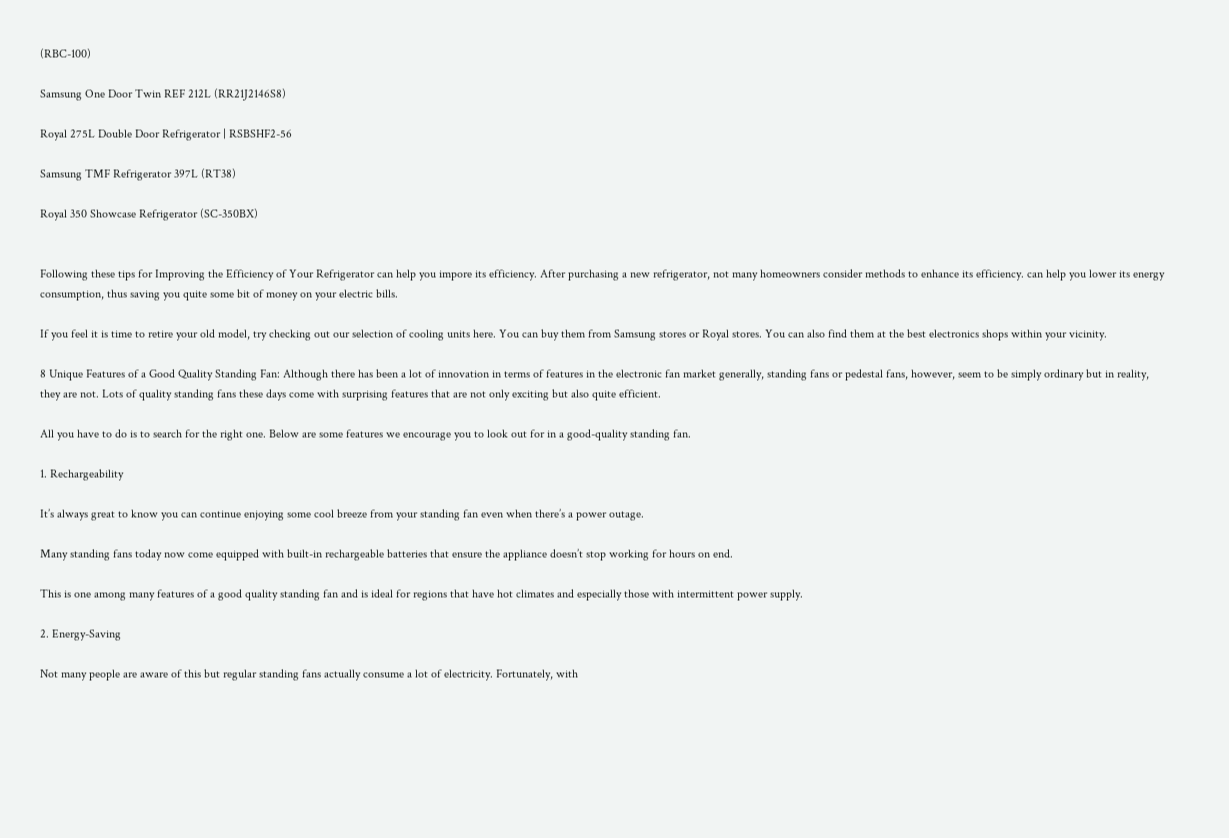(RBC-100)

Samsung One Door Twin REF 212L (RR21J2146S8)

Royal 275L Double Door Refrigerator | RSBSHF2-56

Samsung TMF Refrigerator 397L (RT38)

Royal 350 Showcase Refrigerator (SC-350BX)


Following these tips for Improving the Efficiency of Your Refrigerator can help you impore its efficiency. After purchasing a new refrigerator, not many homeowners consider methods to enhance its efficiency. can help you lower its energy consumption, thus saving you quite some bit of money on your electric bills.

If you feel it is time to retire your old model, try checking out our selection of cooling units here. You can buy them from Samsung stores or Royal stores. You can also find them at the best electronics shops within your vicinity.

8 Unique Features of a Good Quality Standing Fan: Although there has been a lot of innovation in terms of features in the electronic fan market generally, standing fans or pedestal fans, however, seem to be simply ordinary but in reality, they are not. Lots of quality standing fans these days come with surprising features that are not only exciting but also quite efficient.

All you have to do is to search for the right one. Below are some features we encourage you to look out for in a good-quality standing fan.

1. Rechargeability

It’s always great to know you can continue enjoying some cool breeze from your standing fan even when there’s a power outage.

Many standing fans today now come equipped with built-in rechargeable batteries that ensure the appliance doesn’t stop working for hours on end.

This is one among many features of a good quality standing fan and is ideal for regions that have hot climates and especially those with intermittent power supply.

2. Energy-Saving

Not many people are aware of this but regular standing fans actually consume a lot of electricity. Fortunately, with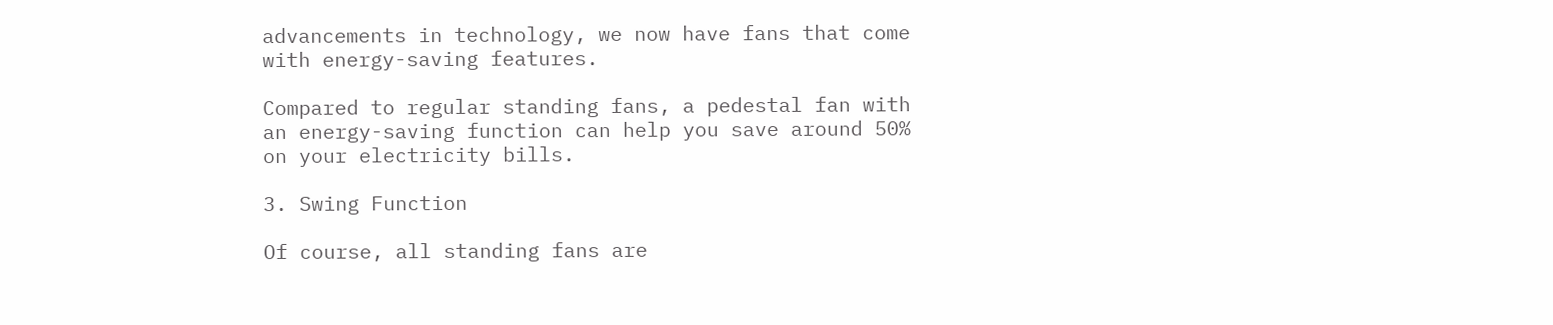advancements in technology, we now have fans that come with energy-saving features.

Compared to regular standing fans, a pedestal fan with an energy-saving function can help you save around 50% on your electricity bills.

3. Swing Function

Of course, all standing fans are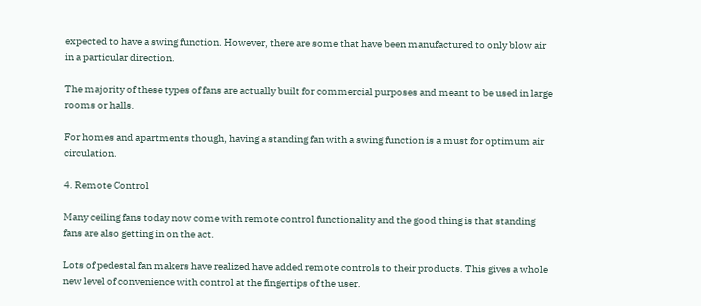expected to have a swing function. However, there are some that have been manufactured to only blow air in a particular direction.

The majority of these types of fans are actually built for commercial purposes and meant to be used in large rooms or halls.

For homes and apartments though, having a standing fan with a swing function is a must for optimum air circulation.

4. Remote Control

Many ceiling fans today now come with remote control functionality and the good thing is that standing fans are also getting in on the act.

Lots of pedestal fan makers have realized have added remote controls to their products. This gives a whole new level of convenience with control at the fingertips of the user.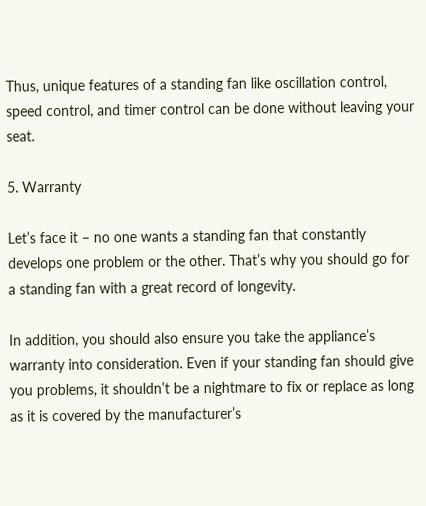Thus, unique features of a standing fan like oscillation control, speed control, and timer control can be done without leaving your seat.

5. Warranty

Let’s face it – no one wants a standing fan that constantly develops one problem or the other. That’s why you should go for a standing fan with a great record of longevity.

In addition, you should also ensure you take the appliance’s warranty into consideration. Even if your standing fan should give you problems, it shouldn’t be a nightmare to fix or replace as long as it is covered by the manufacturer’s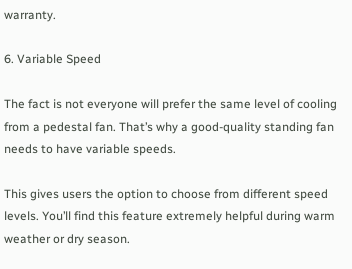warranty.

6. Variable Speed

The fact is not everyone will prefer the same level of cooling from a pedestal fan. That’s why a good-quality standing fan needs to have variable speeds.

This gives users the option to choose from different speed levels. You’ll find this feature extremely helpful during warm weather or dry season.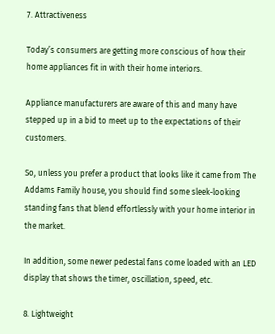7. Attractiveness

Today’s consumers are getting more conscious of how their home appliances fit in with their home interiors.

Appliance manufacturers are aware of this and many have stepped up in a bid to meet up to the expectations of their customers.

So, unless you prefer a product that looks like it came from The Addams Family house, you should find some sleek-looking standing fans that blend effortlessly with your home interior in the market.

In addition, some newer pedestal fans come loaded with an LED display that shows the timer, oscillation, speed, etc.

8. Lightweight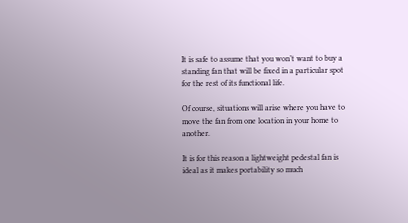It is safe to assume that you won’t want to buy a standing fan that will be fixed in a particular spot for the rest of its functional life.

Of course, situations will arise where you have to move the fan from one location in your home to another.

It is for this reason a lightweight pedestal fan is ideal as it makes portability so much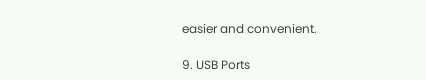easier and convenient.

9. USB Ports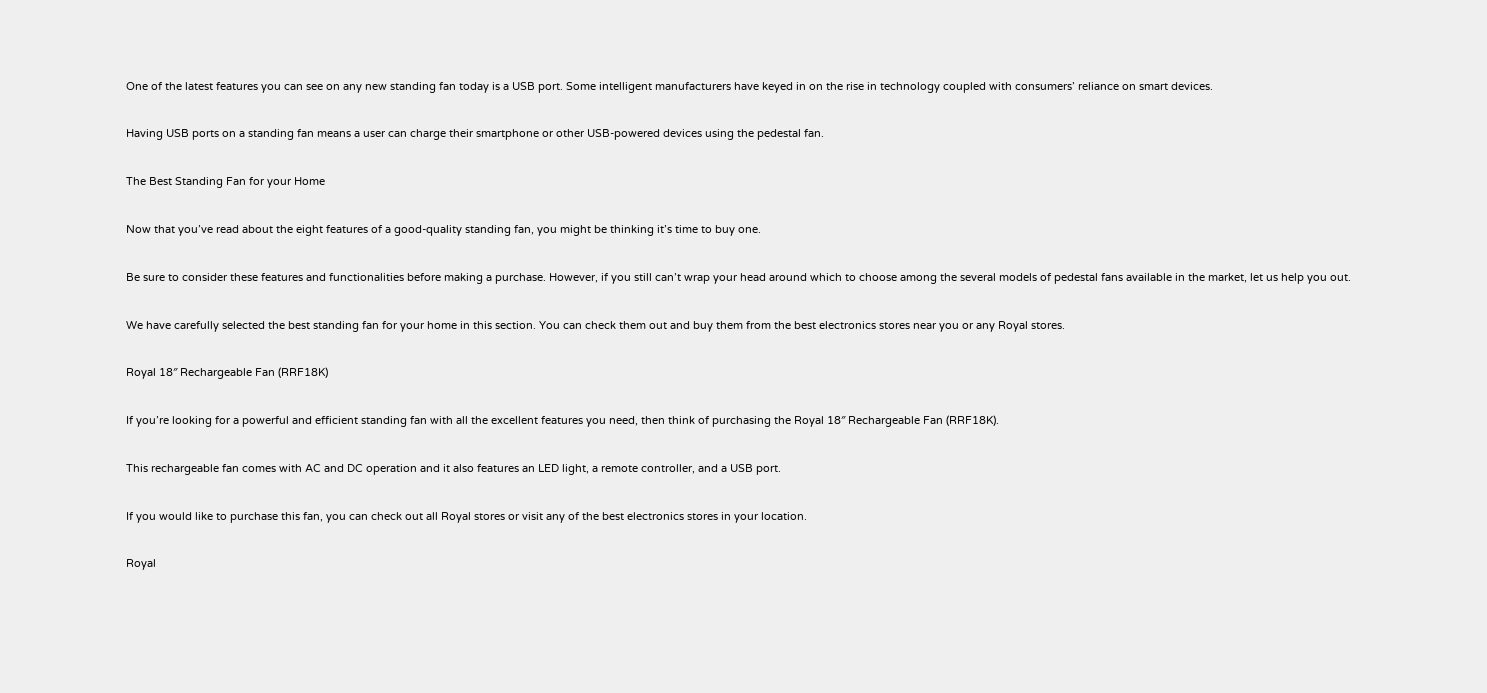One of the latest features you can see on any new standing fan today is a USB port. Some intelligent manufacturers have keyed in on the rise in technology coupled with consumers’ reliance on smart devices.

Having USB ports on a standing fan means a user can charge their smartphone or other USB-powered devices using the pedestal fan.

The Best Standing Fan for your Home

Now that you’ve read about the eight features of a good-quality standing fan, you might be thinking it’s time to buy one.

Be sure to consider these features and functionalities before making a purchase. However, if you still can’t wrap your head around which to choose among the several models of pedestal fans available in the market, let us help you out.

We have carefully selected the best standing fan for your home in this section. You can check them out and buy them from the best electronics stores near you or any Royal stores.

Royal 18″ Rechargeable Fan (RRF18K)

If you’re looking for a powerful and efficient standing fan with all the excellent features you need, then think of purchasing the Royal 18″ Rechargeable Fan (RRF18K).

This rechargeable fan comes with AC and DC operation and it also features an LED light, a remote controller, and a USB port.

If you would like to purchase this fan, you can check out all Royal stores or visit any of the best electronics stores in your location.

Royal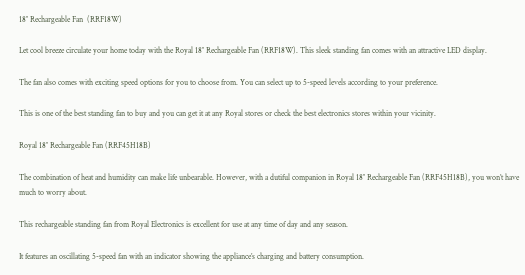18″ Rechargeable Fan  (RRF18W)

Let cool breeze circulate your home today with the Royal 18″ Rechargeable Fan (RRF18W). This sleek standing fan comes with an attractive LED display.

The fan also comes with exciting speed options for you to choose from. You can select up to 5-speed levels according to your preference.

This is one of the best standing fan to buy and you can get it at any Royal stores or check the best electronics stores within your vicinity.

Royal 18″ Rechargeable Fan (RRF45H18B)

The combination of heat and humidity can make life unbearable. However, with a dutiful companion in Royal 18″ Rechargeable Fan (RRF45H18B), you won’t have much to worry about.

This rechargeable standing fan from Royal Electronics is excellent for use at any time of day and any season.

It features an oscillating 5-speed fan with an indicator showing the appliance’s charging and battery consumption.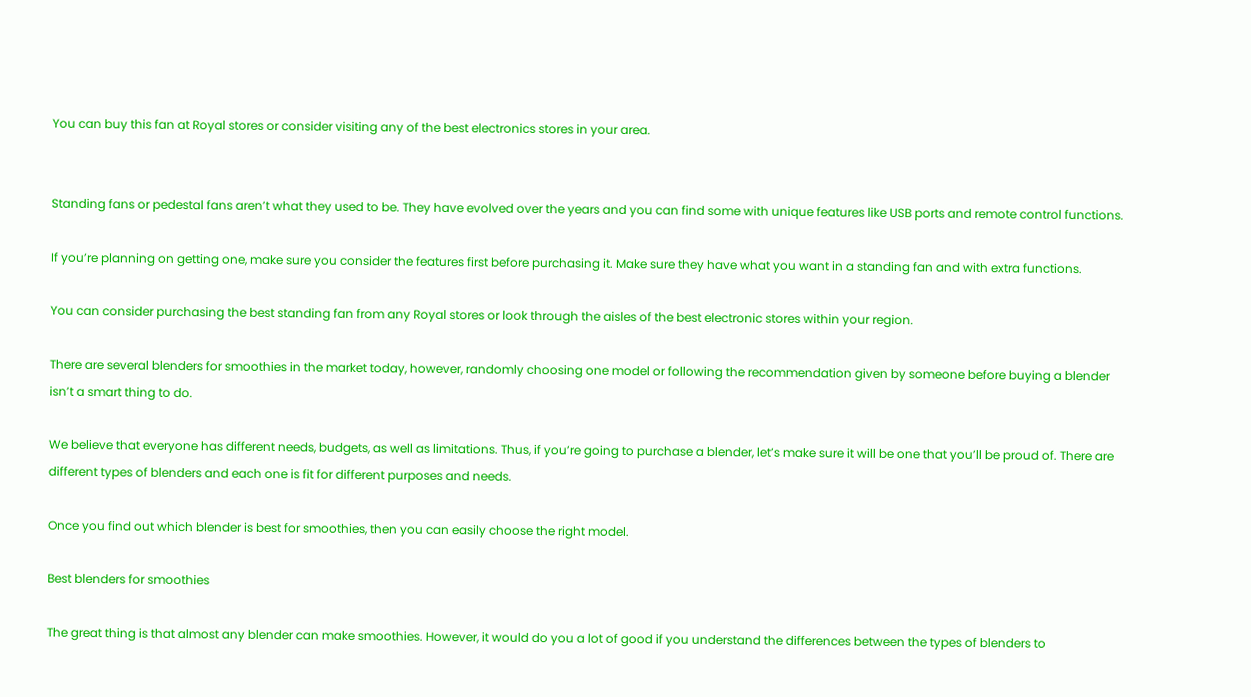You can buy this fan at Royal stores or consider visiting any of the best electronics stores in your area.


Standing fans or pedestal fans aren’t what they used to be. They have evolved over the years and you can find some with unique features like USB ports and remote control functions.

If you’re planning on getting one, make sure you consider the features first before purchasing it. Make sure they have what you want in a standing fan and with extra functions.

You can consider purchasing the best standing fan from any Royal stores or look through the aisles of the best electronic stores within your region.

There are several blenders for smoothies in the market today, however, randomly choosing one model or following the recommendation given by someone before buying a blender isn’t a smart thing to do.

We believe that everyone has different needs, budgets, as well as limitations. Thus, if you’re going to purchase a blender, let’s make sure it will be one that you’ll be proud of. There are different types of blenders and each one is fit for different purposes and needs.

Once you find out which blender is best for smoothies, then you can easily choose the right model.

Best blenders for smoothies

The great thing is that almost any blender can make smoothies. However, it would do you a lot of good if you understand the differences between the types of blenders to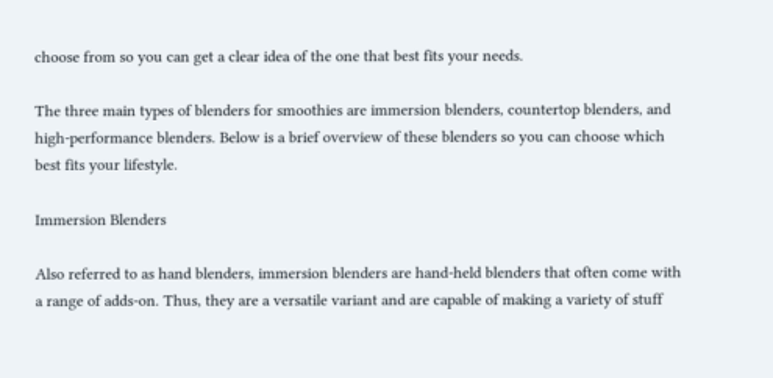choose from so you can get a clear idea of the one that best fits your needs.

The three main types of blenders for smoothies are immersion blenders, countertop blenders, and high-performance blenders. Below is a brief overview of these blenders so you can choose which best fits your lifestyle.

Immersion Blenders

Also referred to as hand blenders, immersion blenders are hand-held blenders that often come with a range of adds-on. Thus, they are a versatile variant and are capable of making a variety of stuff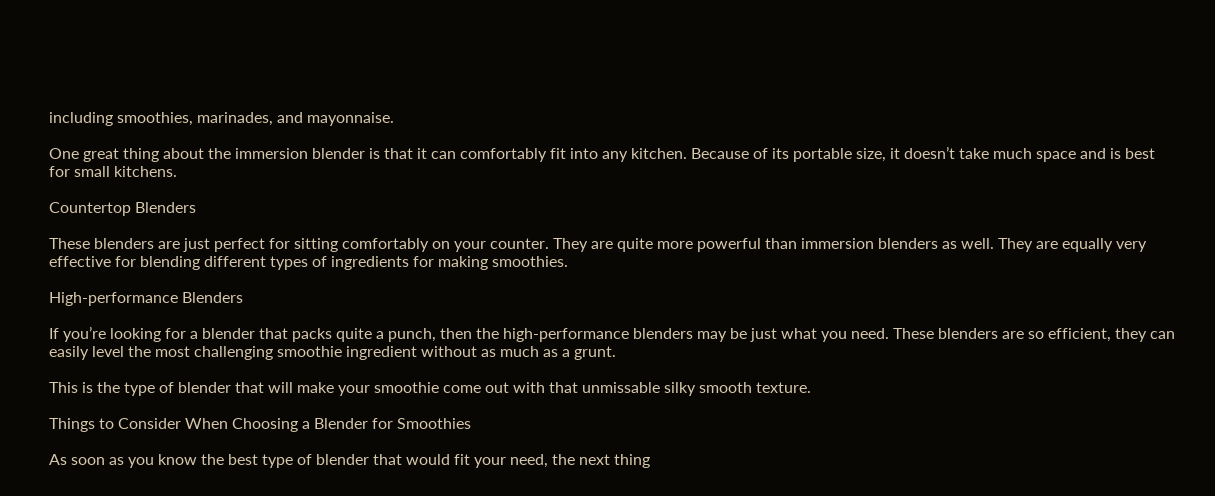including smoothies, marinades, and mayonnaise.

One great thing about the immersion blender is that it can comfortably fit into any kitchen. Because of its portable size, it doesn’t take much space and is best for small kitchens.

Countertop Blenders

These blenders are just perfect for sitting comfortably on your counter. They are quite more powerful than immersion blenders as well. They are equally very effective for blending different types of ingredients for making smoothies.

High-performance Blenders

If you’re looking for a blender that packs quite a punch, then the high-performance blenders may be just what you need. These blenders are so efficient, they can easily level the most challenging smoothie ingredient without as much as a grunt.

This is the type of blender that will make your smoothie come out with that unmissable silky smooth texture.

Things to Consider When Choosing a Blender for Smoothies

As soon as you know the best type of blender that would fit your need, the next thing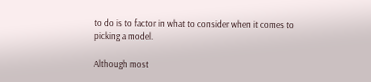to do is to factor in what to consider when it comes to picking a model.

Although most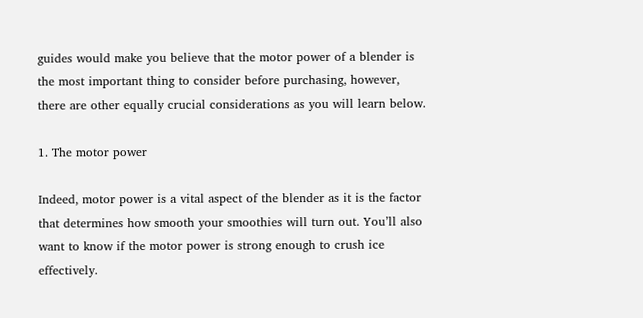guides would make you believe that the motor power of a blender is the most important thing to consider before purchasing, however, there are other equally crucial considerations as you will learn below.

1. The motor power

Indeed, motor power is a vital aspect of the blender as it is the factor that determines how smooth your smoothies will turn out. You’ll also want to know if the motor power is strong enough to crush ice effectively.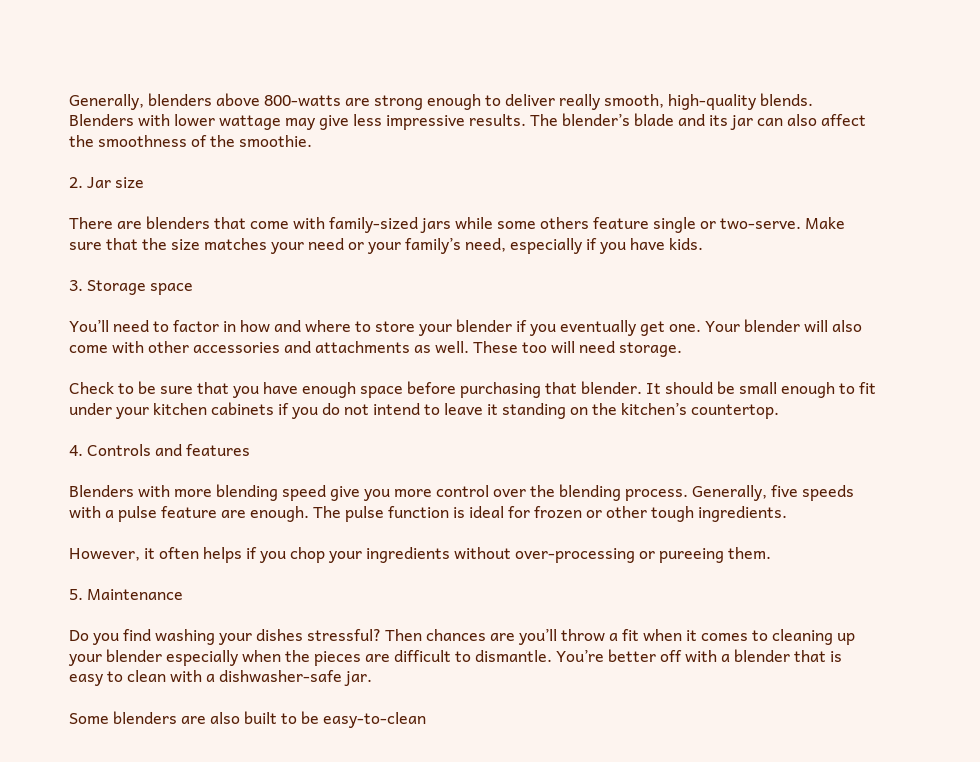Generally, blenders above 800-watts are strong enough to deliver really smooth, high-quality blends. Blenders with lower wattage may give less impressive results. The blender’s blade and its jar can also affect the smoothness of the smoothie.

2. Jar size

There are blenders that come with family-sized jars while some others feature single or two-serve. Make sure that the size matches your need or your family’s need, especially if you have kids.

3. Storage space

You’ll need to factor in how and where to store your blender if you eventually get one. Your blender will also come with other accessories and attachments as well. These too will need storage.

Check to be sure that you have enough space before purchasing that blender. It should be small enough to fit under your kitchen cabinets if you do not intend to leave it standing on the kitchen’s countertop.

4. Controls and features

Blenders with more blending speed give you more control over the blending process. Generally, five speeds with a pulse feature are enough. The pulse function is ideal for frozen or other tough ingredients.

However, it often helps if you chop your ingredients without over-processing or pureeing them.

5. Maintenance

Do you find washing your dishes stressful? Then chances are you’ll throw a fit when it comes to cleaning up your blender especially when the pieces are difficult to dismantle. You’re better off with a blender that is easy to clean with a dishwasher-safe jar.

Some blenders are also built to be easy-to-clean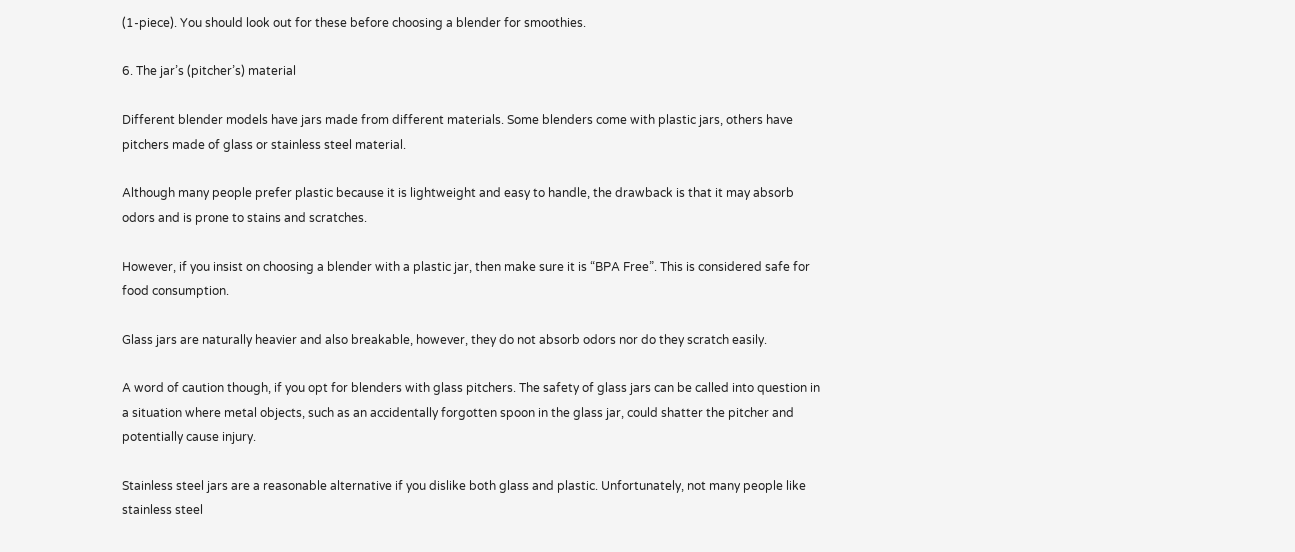(1-piece). You should look out for these before choosing a blender for smoothies.

6. The jar’s (pitcher’s) material

Different blender models have jars made from different materials. Some blenders come with plastic jars, others have pitchers made of glass or stainless steel material.

Although many people prefer plastic because it is lightweight and easy to handle, the drawback is that it may absorb odors and is prone to stains and scratches.

However, if you insist on choosing a blender with a plastic jar, then make sure it is “BPA Free”. This is considered safe for food consumption.

Glass jars are naturally heavier and also breakable, however, they do not absorb odors nor do they scratch easily.

A word of caution though, if you opt for blenders with glass pitchers. The safety of glass jars can be called into question in a situation where metal objects, such as an accidentally forgotten spoon in the glass jar, could shatter the pitcher and potentially cause injury.

Stainless steel jars are a reasonable alternative if you dislike both glass and plastic. Unfortunately, not many people like stainless steel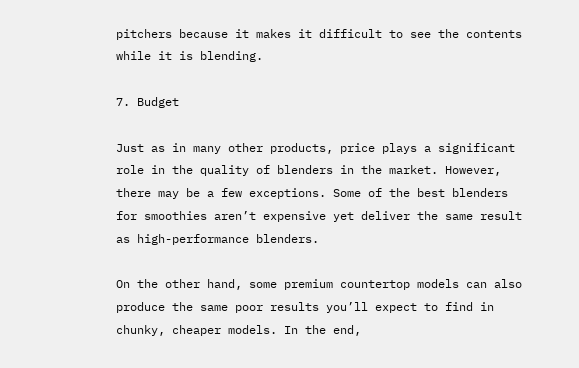pitchers because it makes it difficult to see the contents while it is blending.

7. Budget

Just as in many other products, price plays a significant role in the quality of blenders in the market. However, there may be a few exceptions. Some of the best blenders for smoothies aren’t expensive yet deliver the same result as high-performance blenders.

On the other hand, some premium countertop models can also produce the same poor results you’ll expect to find in chunky, cheaper models. In the end,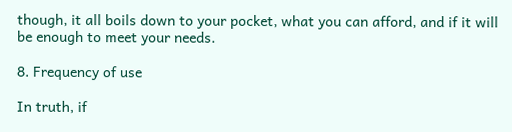though, it all boils down to your pocket, what you can afford, and if it will be enough to meet your needs.

8. Frequency of use

In truth, if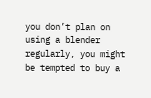you don’t plan on using a blender regularly, you might be tempted to buy a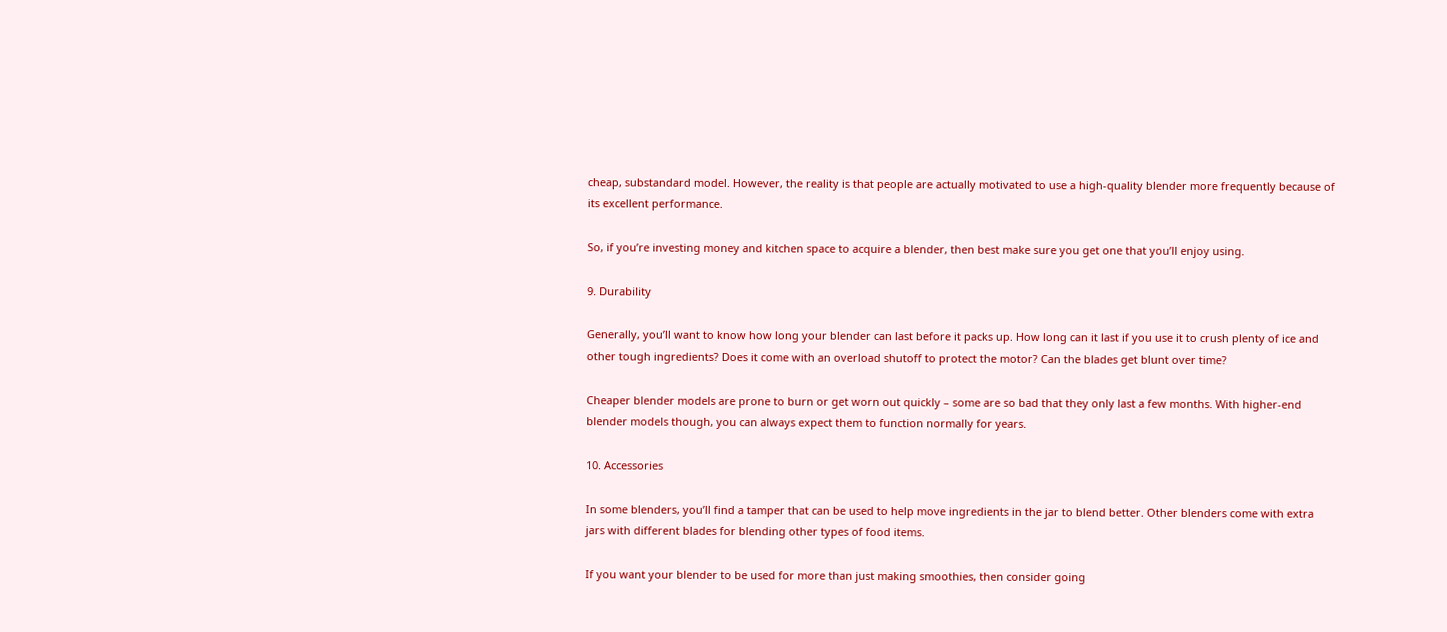cheap, substandard model. However, the reality is that people are actually motivated to use a high-quality blender more frequently because of its excellent performance.

So, if you’re investing money and kitchen space to acquire a blender, then best make sure you get one that you’ll enjoy using.

9. Durability

Generally, you’ll want to know how long your blender can last before it packs up. How long can it last if you use it to crush plenty of ice and other tough ingredients? Does it come with an overload shutoff to protect the motor? Can the blades get blunt over time?

Cheaper blender models are prone to burn or get worn out quickly – some are so bad that they only last a few months. With higher-end blender models though, you can always expect them to function normally for years.

10. Accessories

In some blenders, you’ll find a tamper that can be used to help move ingredients in the jar to blend better. Other blenders come with extra jars with different blades for blending other types of food items.

If you want your blender to be used for more than just making smoothies, then consider going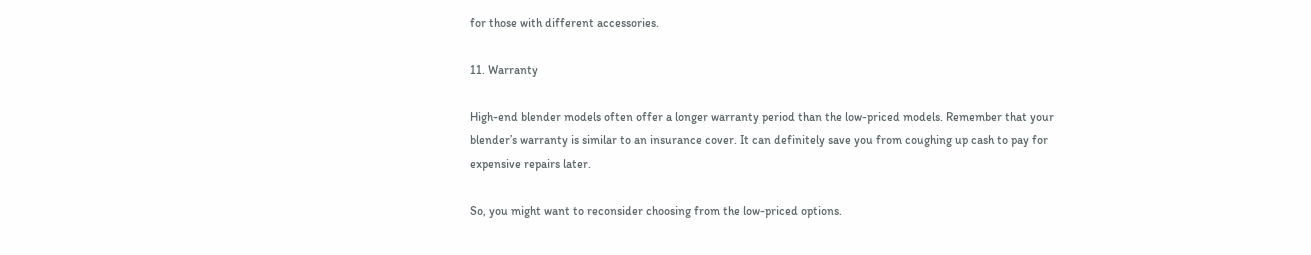for those with different accessories.

11. Warranty

High-end blender models often offer a longer warranty period than the low-priced models. Remember that your blender’s warranty is similar to an insurance cover. It can definitely save you from coughing up cash to pay for expensive repairs later.

So, you might want to reconsider choosing from the low-priced options.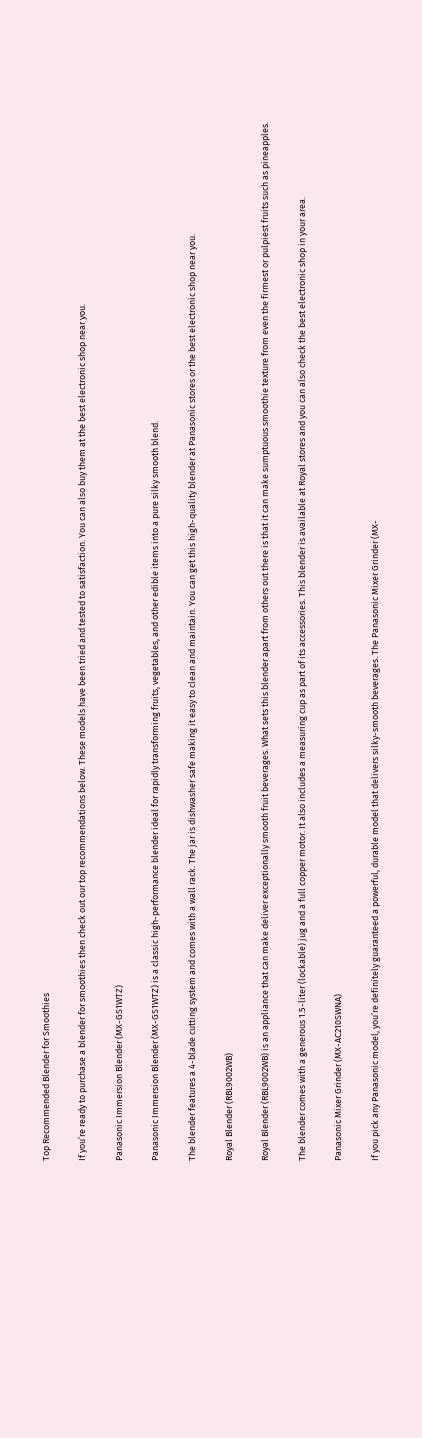Top Recommended Blender for Smoothies

If you’re ready to purchase a blender for smoothies then check out our top recommendations below. These models have been tried and tested to satisfaction. You can also buy them at the best electronic shop near you.

Panasonic Immersion Blender (MX-GS1WTZ)

Panasonic Immersion Blender (MX-GS1WTZ) is a classic high-performance blender ideal for rapidly transforming fruits, vegetables, and other edible items into a pure silky smooth blend.

The blender features a 4-blade cutting system and comes with a wall rack. The jar is dishwasher safe making it easy to clean and maintain. You can get this high-quality blender at Panasonic stores or the best electronic shop near you.

Royal Blender (RBL9002WB)

Royal Blender (RBL9002WB) is an appliance that can make deliver exceptionally smooth fruit beverages. What sets this blender apart from others out there is that it can make sumptuous smoothie texture from even the firmest or pulpiest fruits such as pineapples.

The blender comes with a generous 1.5-liter (lockable) jug and a full copper motor. It also includes a measuring cup as part of its accessories. This blender is available at Royal stores and you can also check the best electronic shop in your area.

Panasonic Mixer Grinder (MX-AC210SWNA)

If you pick any Panasonic model, you’re definitely guaranteed a powerful, durable model that delivers silky-smooth beverages. The Panasonic Mixer Grinder (MX-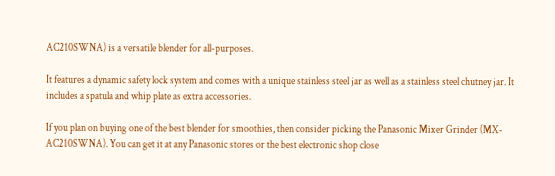AC210SWNA) is a versatile blender for all-purposes.

It features a dynamic safety lock system and comes with a unique stainless steel jar as well as a stainless steel chutney jar. It includes a spatula and whip plate as extra accessories.

If you plan on buying one of the best blender for smoothies, then consider picking the Panasonic Mixer Grinder (MX-AC210SWNA). You can get it at any Panasonic stores or the best electronic shop close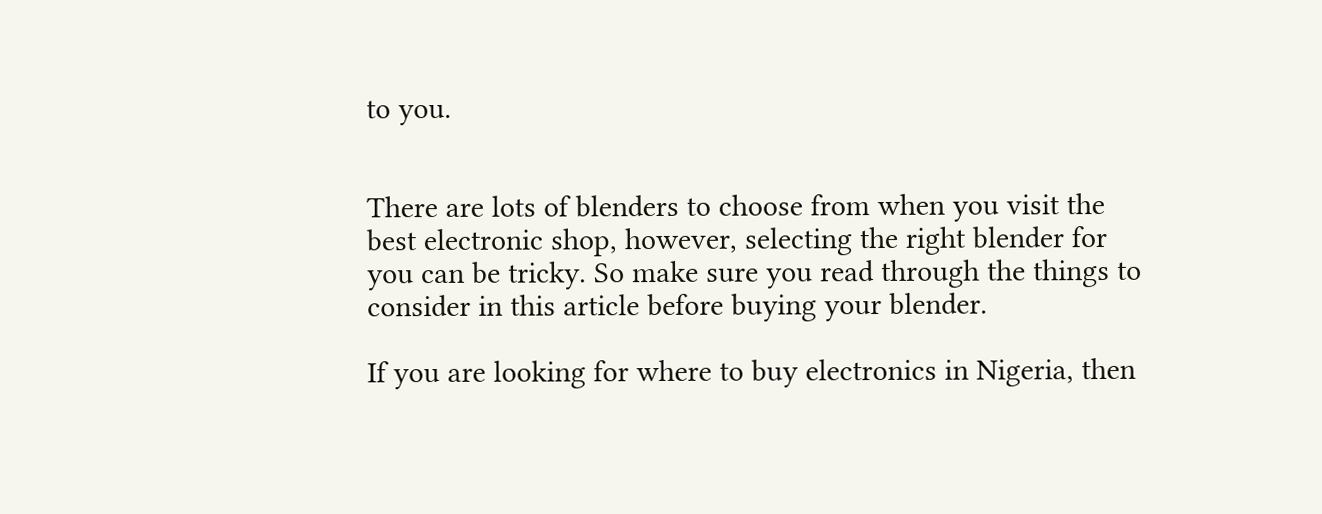to you.


There are lots of blenders to choose from when you visit the best electronic shop, however, selecting the right blender for you can be tricky. So make sure you read through the things to consider in this article before buying your blender.

If you are looking for where to buy electronics in Nigeria, then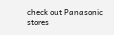check out Panasonic stores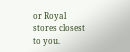or Royal stores closest to you.